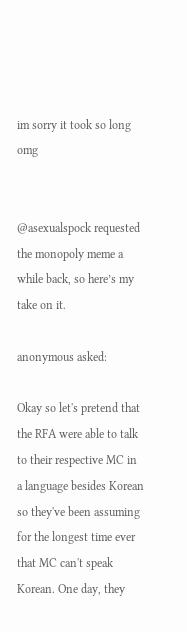im sorry it took so long omg


@asexualspock requested the monopoly meme a while back, so here’s my take on it.

anonymous asked:

Okay so let's pretend that the RFA were able to talk to their respective MC in a language besides Korean so they've been assuming for the longest time ever that MC can't speak Korean. One day, they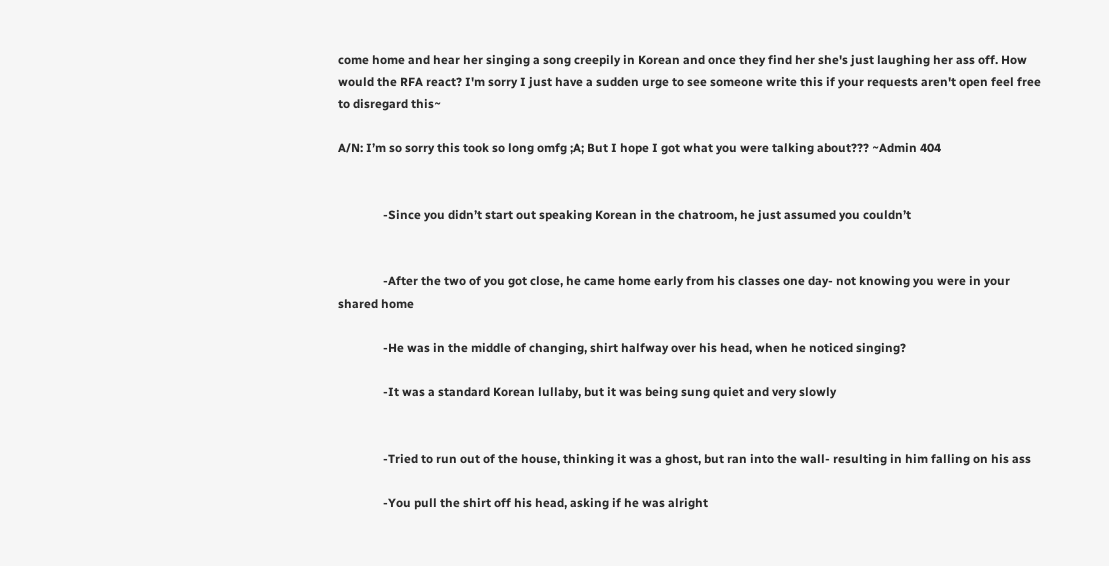come home and hear her singing a song creepily in Korean and once they find her she's just laughing her ass off. How would the RFA react? I'm sorry I just have a sudden urge to see someone write this if your requests aren't open feel free to disregard this~

A/N: I’m so sorry this took so long omfg ;A; But I hope I got what you were talking about??? ~Admin 404


               -Since you didn’t start out speaking Korean in the chatroom, he just assumed you couldn’t


               -After the two of you got close, he came home early from his classes one day- not knowing you were in your shared home

               -He was in the middle of changing, shirt halfway over his head, when he noticed singing?

               -It was a standard Korean lullaby, but it was being sung quiet and very slowly


               -Tried to run out of the house, thinking it was a ghost, but ran into the wall- resulting in him falling on his ass

               -You pull the shirt off his head, asking if he was alright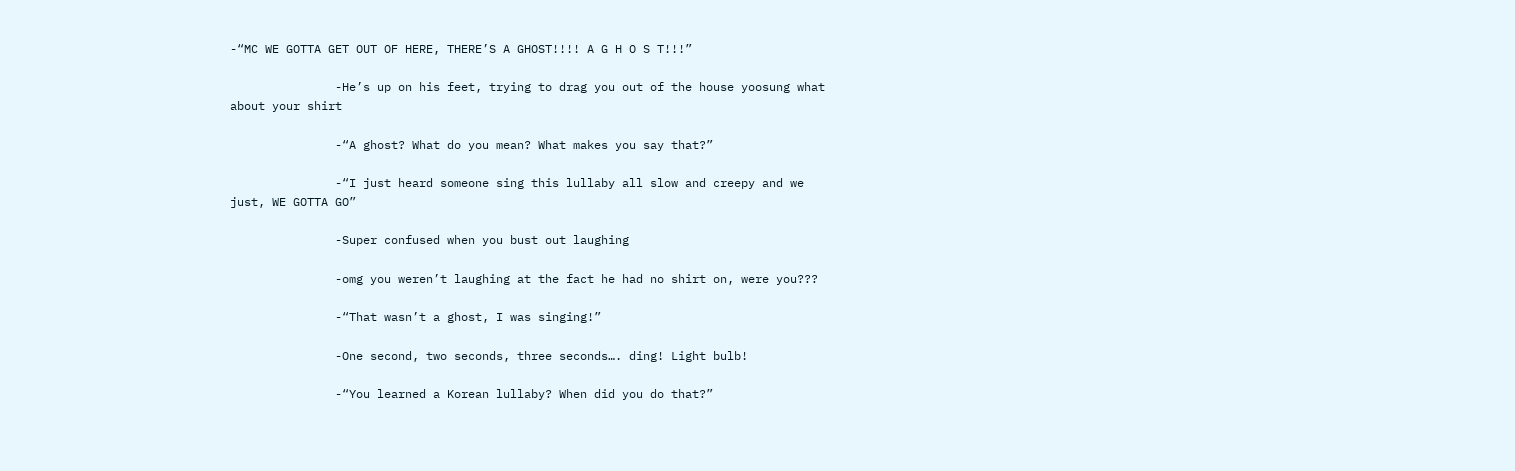-“MC WE GOTTA GET OUT OF HERE, THERE’S A GHOST!!!! A G H O S T!!!”

               -He’s up on his feet, trying to drag you out of the house yoosung what about your shirt

               -“A ghost? What do you mean? What makes you say that?”

               -“I just heard someone sing this lullaby all slow and creepy and we just, WE GOTTA GO”

               -Super confused when you bust out laughing

               -omg you weren’t laughing at the fact he had no shirt on, were you???

               -“That wasn’t a ghost, I was singing!”

               -One second, two seconds, three seconds…. ding! Light bulb!

               -“You learned a Korean lullaby? When did you do that?”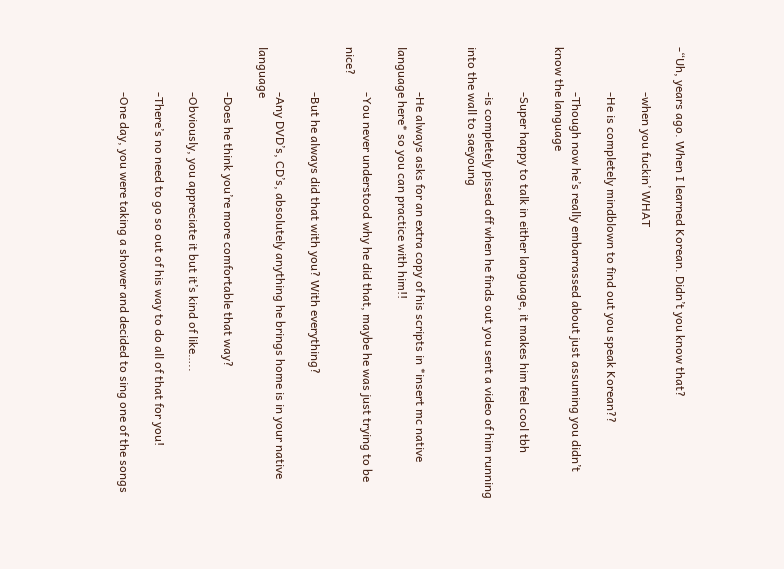-“Uh, years ago. When I learned Korean. Didn’t you know that?

               -when you fuckin’ WHAT

               -He is completely mindblown to find out you speak Korean??

               -Though now he’s really embarrassed about just assuming you didn’t know the language

               -Super happy to talk in either language, it makes him feel cool tbh

               -is completely pissed off when he finds out you sent a video of him running into the wall to saeyoung


               -He always asks for an extra copy of his scripts in *insert mc native language here* so you can practice with him!!

               -You never understood why he did that, maybe he was just trying to be nice?

               -But he always did that with you? With everything?

               -Any DVD’s, CD’s, absolutely anything he brings home is in your native language

               -Does he think you’re more comfortable that way?

               -Obviously, you appreciate it but it’s kind of like…..

               -There’s no need to go so out of his way to do all of that for you!

               -One day, you were taking a shower and decided to sing one of the songs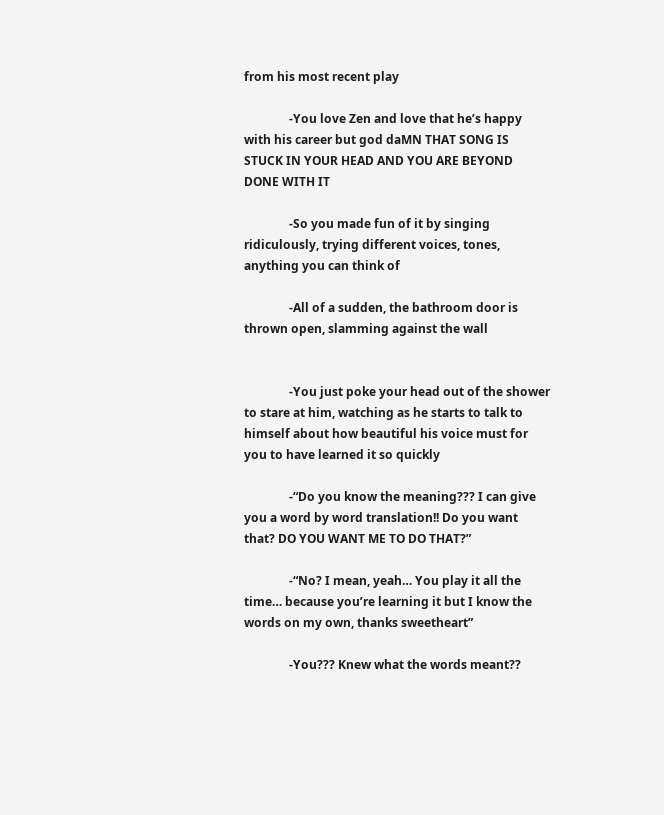from his most recent play

               -You love Zen and love that he’s happy with his career but god daMN THAT SONG IS STUCK IN YOUR HEAD AND YOU ARE BEYOND DONE WITH IT

               -So you made fun of it by singing ridiculously, trying different voices, tones, anything you can think of

               -All of a sudden, the bathroom door is thrown open, slamming against the wall


               -You just poke your head out of the shower to stare at him, watching as he starts to talk to himself about how beautiful his voice must for you to have learned it so quickly

               -“Do you know the meaning??? I can give you a word by word translation!! Do you want that? DO YOU WANT ME TO DO THAT?”

               -“No? I mean, yeah… You play it all the time… because you’re learning it but I know the words on my own, thanks sweetheart”

               -You??? Knew what the words meant??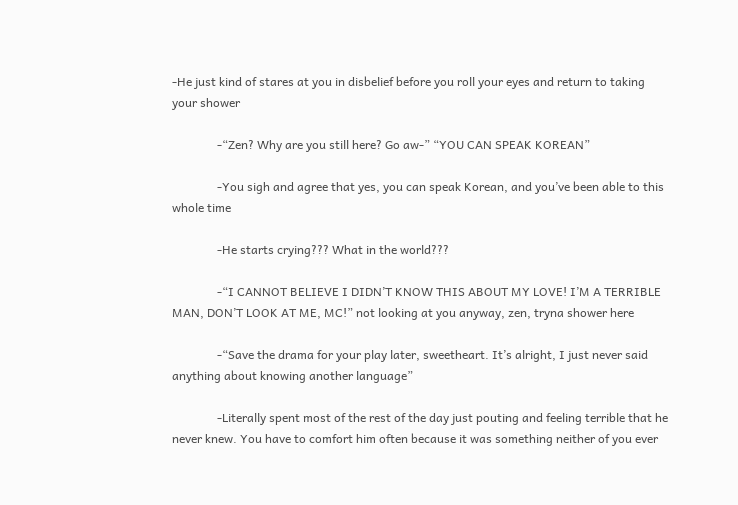-He just kind of stares at you in disbelief before you roll your eyes and return to taking your shower

               -“Zen? Why are you still here? Go aw-” “YOU CAN SPEAK KOREAN”

               -You sigh and agree that yes, you can speak Korean, and you’ve been able to this whole time

               -He starts crying??? What in the world???

               -“I CANNOT BELIEVE I DIDN’T KNOW THIS ABOUT MY LOVE! I’M A TERRIBLE MAN, DON’T LOOK AT ME, MC!” not looking at you anyway, zen, tryna shower here

               -“Save the drama for your play later, sweetheart. It’s alright, I just never said anything about knowing another language”

               -Literally spent most of the rest of the day just pouting and feeling terrible that he never knew. You have to comfort him often because it was something neither of you ever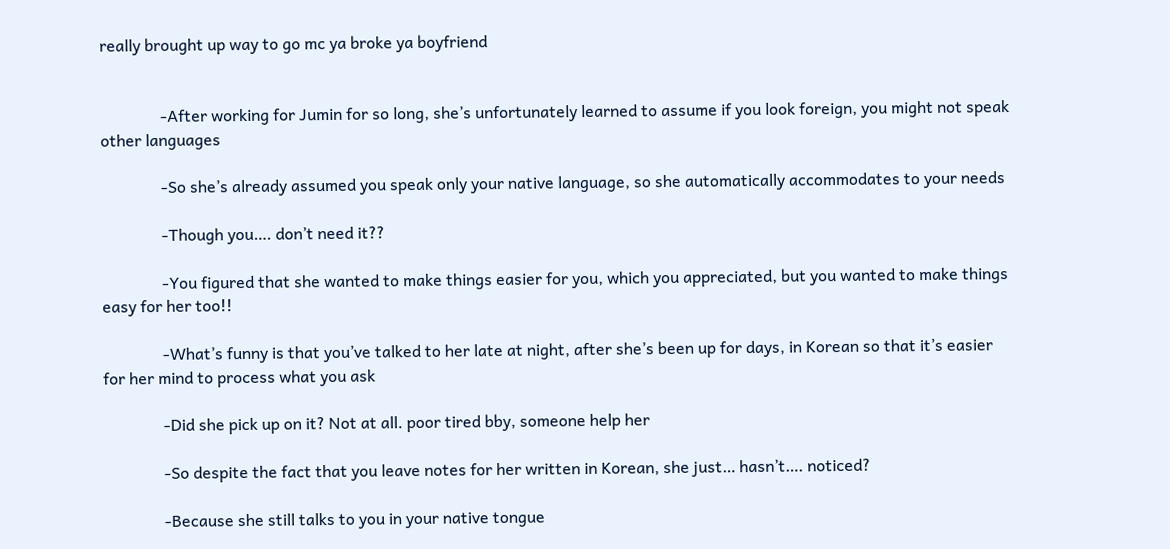really brought up way to go mc ya broke ya boyfriend


               -After working for Jumin for so long, she’s unfortunately learned to assume if you look foreign, you might not speak other languages

               -So she’s already assumed you speak only your native language, so she automatically accommodates to your needs

               -Though you…. don’t need it??

               -You figured that she wanted to make things easier for you, which you appreciated, but you wanted to make things easy for her too!!

               -What’s funny is that you’ve talked to her late at night, after she’s been up for days, in Korean so that it’s easier for her mind to process what you ask

               -Did she pick up on it? Not at all. poor tired bby, someone help her

               -So despite the fact that you leave notes for her written in Korean, she just… hasn’t…. noticed?

               -Because she still talks to you in your native tongue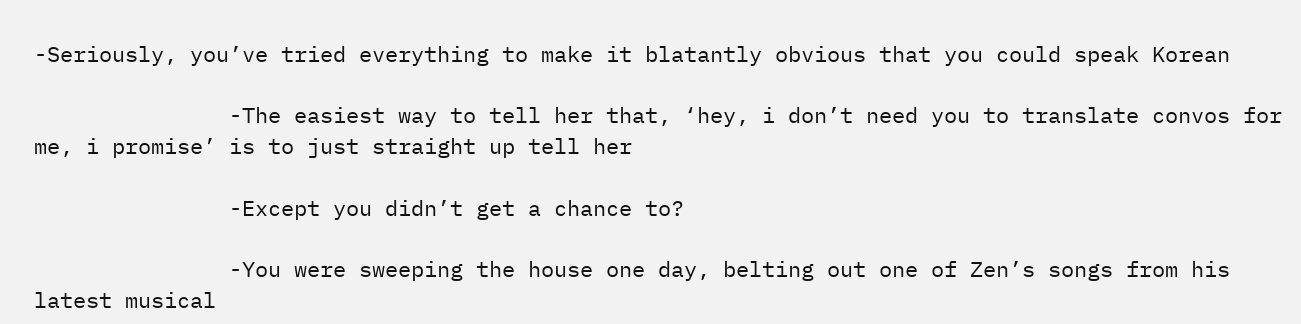-Seriously, you’ve tried everything to make it blatantly obvious that you could speak Korean

               -The easiest way to tell her that, ‘hey, i don’t need you to translate convos for me, i promise’ is to just straight up tell her

               -Except you didn’t get a chance to?

               -You were sweeping the house one day, belting out one of Zen’s songs from his latest musical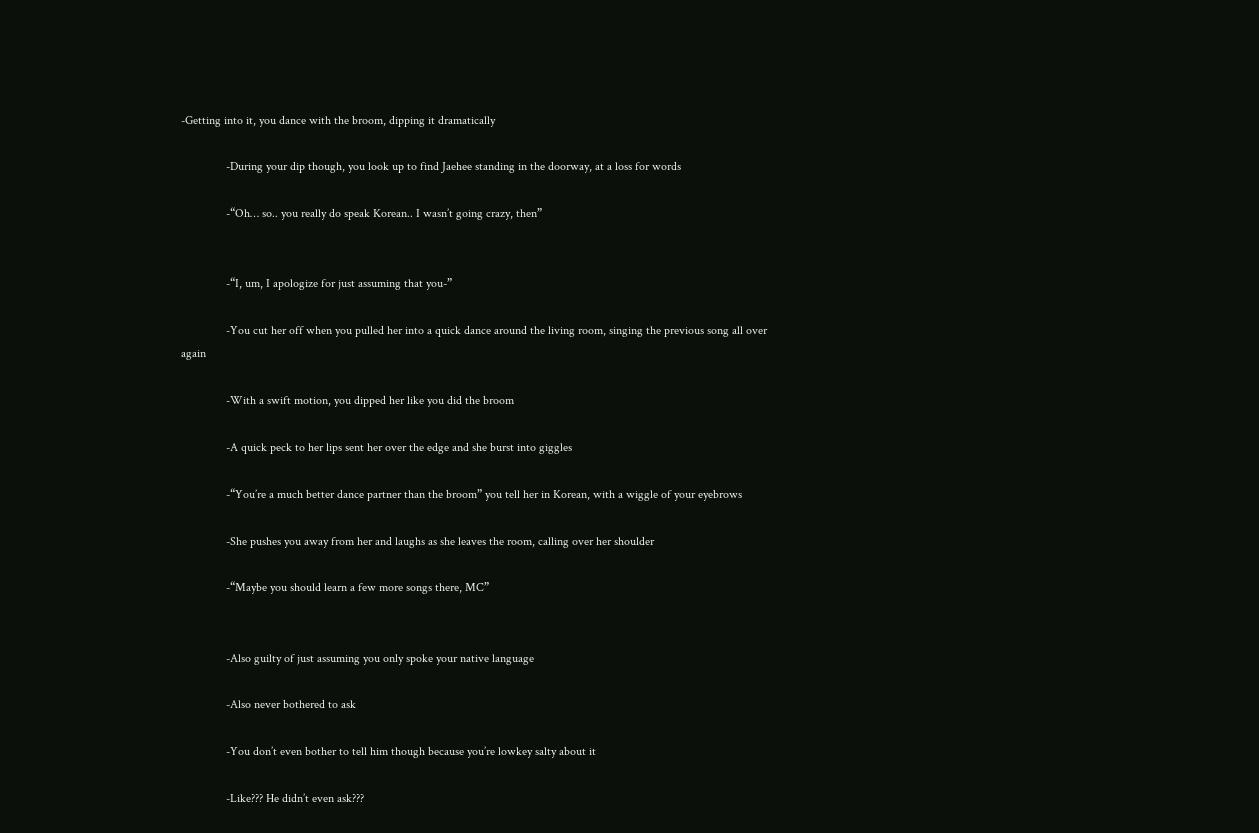-Getting into it, you dance with the broom, dipping it dramatically

               -During your dip though, you look up to find Jaehee standing in the doorway, at a loss for words

               -“Oh… so.. you really do speak Korean.. I wasn’t going crazy, then”


               -“I, um, I apologize for just assuming that you-”

               -You cut her off when you pulled her into a quick dance around the living room, singing the previous song all over again

               -With a swift motion, you dipped her like you did the broom

               -A quick peck to her lips sent her over the edge and she burst into giggles

               -“You’re a much better dance partner than the broom” you tell her in Korean, with a wiggle of your eyebrows

               -She pushes you away from her and laughs as she leaves the room, calling over her shoulder

               -“Maybe you should learn a few more songs there, MC”


               -Also guilty of just assuming you only spoke your native language

               -Also never bothered to ask

               -You don’t even bother to tell him though because you’re lowkey salty about it

               -Like??? He didn’t even ask???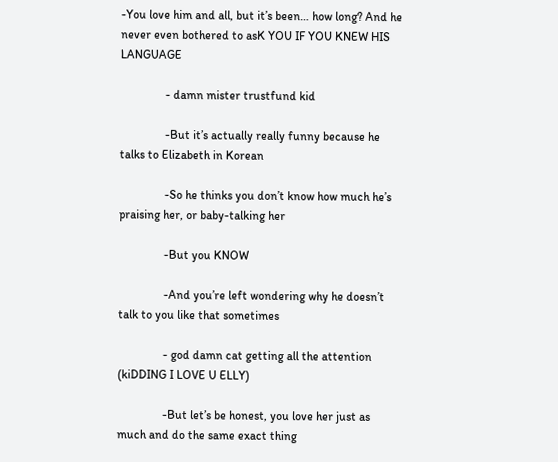-You love him and all, but it’s been… how long? And he never even bothered to asK YOU IF YOU KNEW HIS LANGUAGE

               - damn mister trustfund kid

               -But it’s actually really funny because he talks to Elizabeth in Korean

               -So he thinks you don’t know how much he’s praising her, or baby-talking her

               -But you KNOW

               -And you’re left wondering why he doesn’t talk to you like that sometimes

               - god damn cat getting all the attention (kiDDING I LOVE U ELLY)

               -But let’s be honest, you love her just as much and do the same exact thing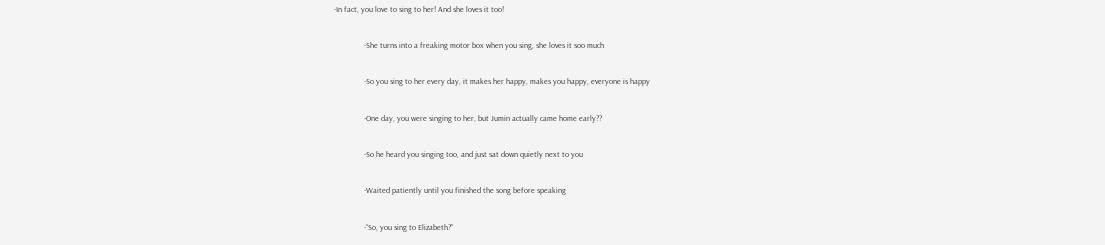-In fact, you love to sing to her! And she loves it too!

               -She turns into a freaking motor box when you sing, she loves it soo much

               -So you sing to her every day, it makes her happy, makes you happy, everyone is happy

               -One day, you were singing to her, but Jumin actually came home early??

               -So he heard you singing too, and just sat down quietly next to you

               -Waited patiently until you finished the song before speaking

               -“So, you sing to Elizabeth?”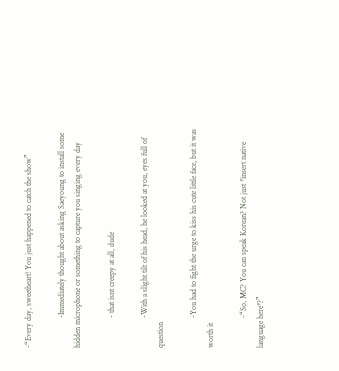-“Every day, sweetheart! You just happened to catch the show”

               -Immediately thought about asking Saeyoung to install some hidden microphone or something to capture you singing every day

               - that isnt creepy at all, dude

               -With a slight tilt of his head, he looked at you, eyes full of question

               -You had to fight the urge to kiss his cute little face, but it was worth it

               -“So, MC? You can speak Korean? Not just *insert native language here*?”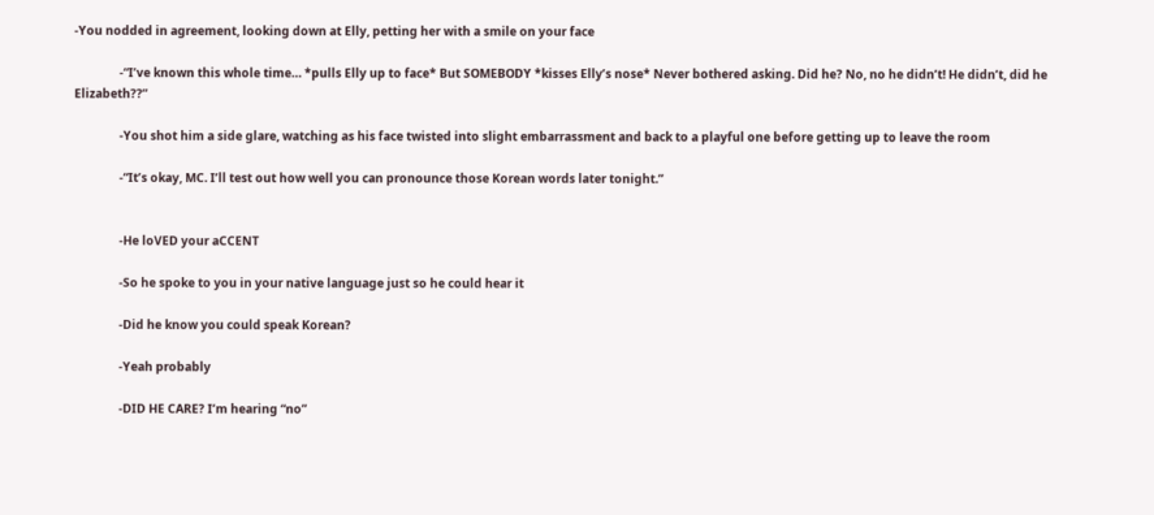-You nodded in agreement, looking down at Elly, petting her with a smile on your face

               -“I’ve known this whole time… *pulls Elly up to face* But SOMEBODY *kisses Elly’s nose* Never bothered asking. Did he? No, no he didn’t! He didn’t, did he Elizabeth??”

               -You shot him a side glare, watching as his face twisted into slight embarrassment and back to a playful one before getting up to leave the room

               -“It’s okay, MC. I’ll test out how well you can pronounce those Korean words later tonight.”


               -He loVED your aCCENT

               -So he spoke to you in your native language just so he could hear it

               -Did he know you could speak Korean?

               -Yeah probably

               -DID HE CARE? I’m hearing “no”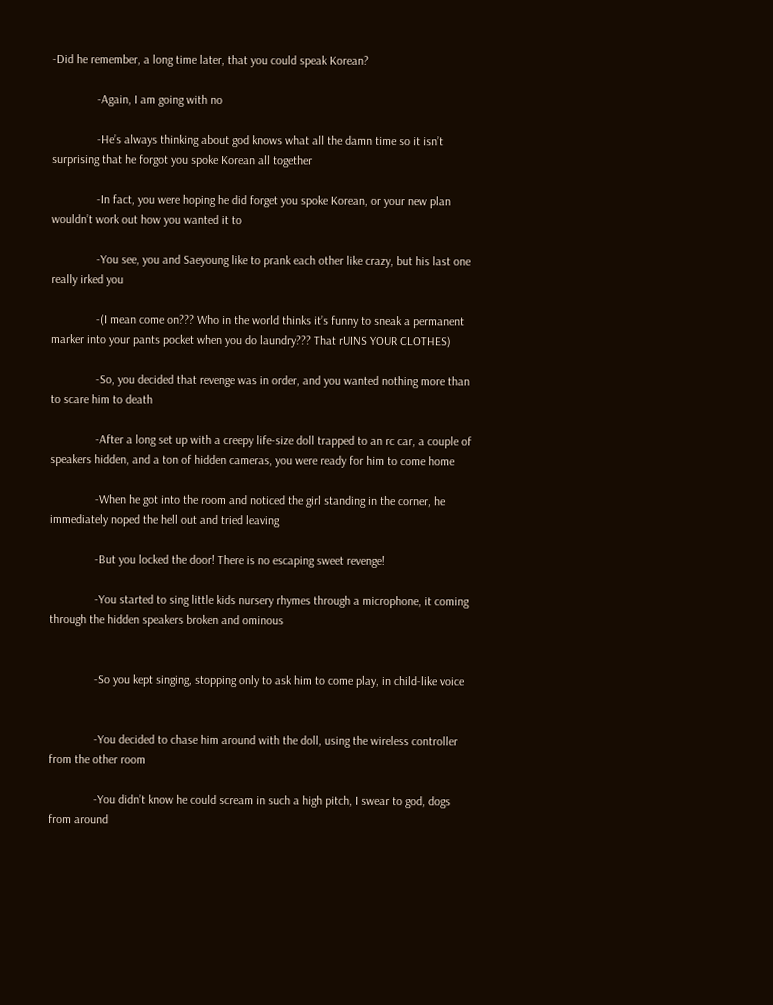-Did he remember, a long time later, that you could speak Korean?

               -Again, I am going with no

               -He’s always thinking about god knows what all the damn time so it isn’t surprising that he forgot you spoke Korean all together

               -In fact, you were hoping he did forget you spoke Korean, or your new plan wouldn’t work out how you wanted it to

               -You see, you and Saeyoung like to prank each other like crazy, but his last one really irked you

               -(I mean come on??? Who in the world thinks it’s funny to sneak a permanent marker into your pants pocket when you do laundry??? That rUINS YOUR CLOTHES)

               -So, you decided that revenge was in order, and you wanted nothing more than to scare him to death

               -After a long set up with a creepy life-size doll trapped to an rc car, a couple of speakers hidden, and a ton of hidden cameras, you were ready for him to come home

               -When he got into the room and noticed the girl standing in the corner, he immediately noped the hell out and tried leaving

               -But you locked the door! There is no escaping sweet revenge!

               -You started to sing little kids nursery rhymes through a microphone, it coming through the hidden speakers broken and ominous


               -So you kept singing, stopping only to ask him to come play, in child-like voice


               -You decided to chase him around with the doll, using the wireless controller from the other room

               -You didn’t know he could scream in such a high pitch, I swear to god, dogs from around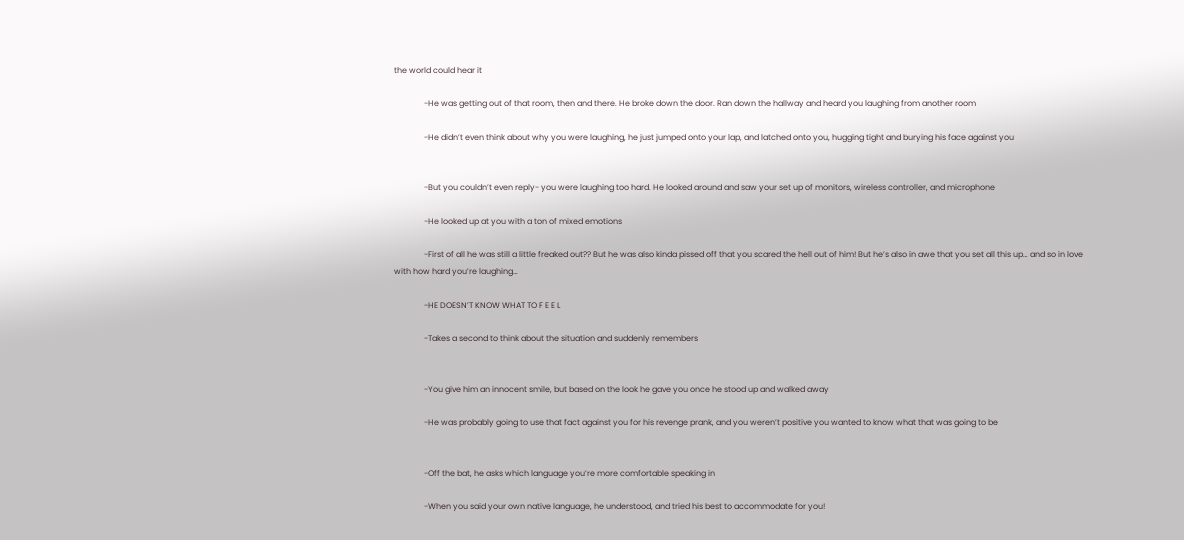the world could hear it

               -He was getting out of that room, then and there. He broke down the door. Ran down the hallway and heard you laughing from another room

               -He didn’t even think about why you were laughing, he just jumped onto your lap, and latched onto you, hugging tight and burying his face against you


               -But you couldn’t even reply- you were laughing too hard. He looked around and saw your set up of monitors, wireless controller, and microphone

               -He looked up at you with a ton of mixed emotions

               -First of all he was still a little freaked out?? But he was also kinda pissed off that you scared the hell out of him! But he’s also in awe that you set all this up… and so in love with how hard you’re laughing…

               -HE DOESN’T KNOW WHAT TO F E E L

               -Takes a second to think about the situation and suddenly remembers


               -You give him an innocent smile, but based on the look he gave you once he stood up and walked away

               -He was probably going to use that fact against you for his revenge prank, and you weren’t positive you wanted to know what that was going to be


               -Off the bat, he asks which language you’re more comfortable speaking in

               -When you said your own native language, he understood, and tried his best to accommodate for you!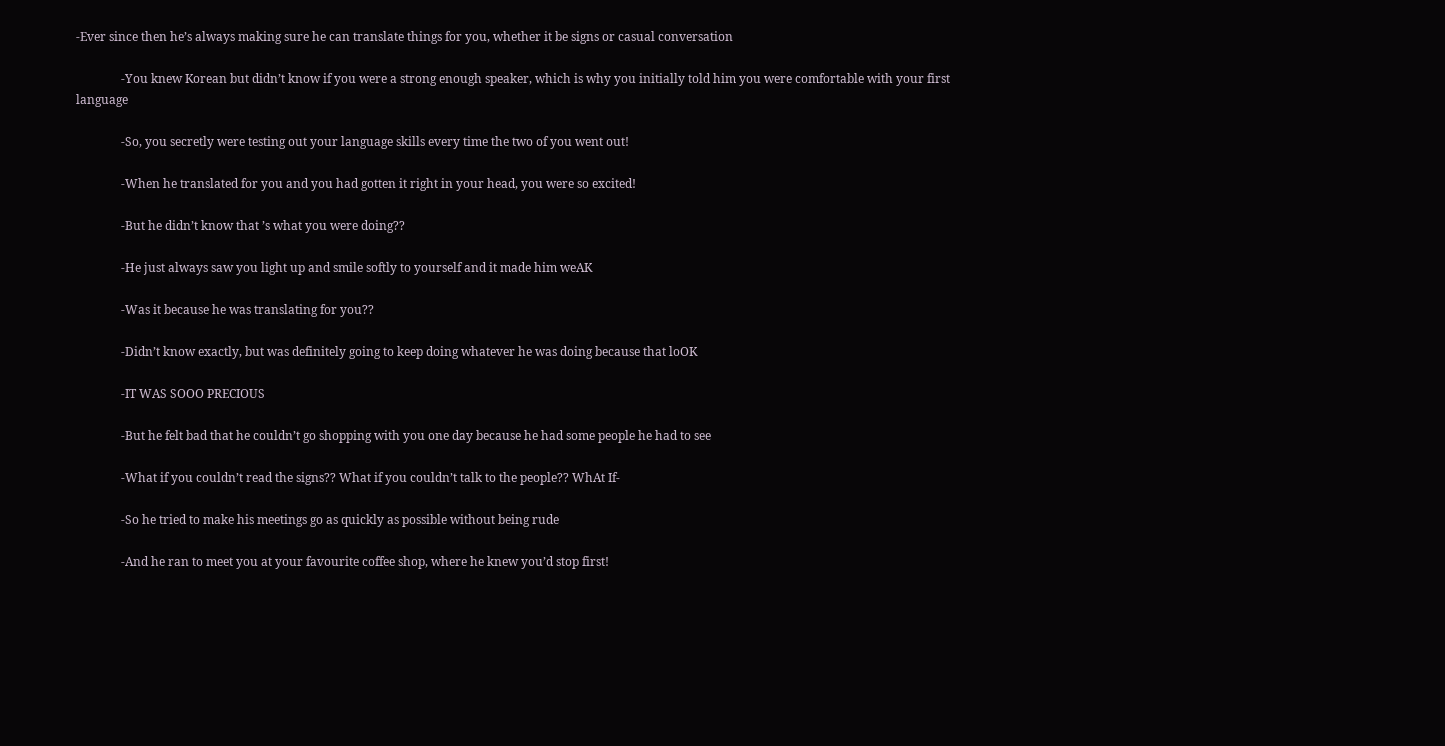-Ever since then he’s always making sure he can translate things for you, whether it be signs or casual conversation

               -You knew Korean but didn’t know if you were a strong enough speaker, which is why you initially told him you were comfortable with your first language

               -So, you secretly were testing out your language skills every time the two of you went out!

               -When he translated for you and you had gotten it right in your head, you were so excited!

               -But he didn’t know that ’s what you were doing??

               -He just always saw you light up and smile softly to yourself and it made him weAK

               -Was it because he was translating for you??

               -Didn’t know exactly, but was definitely going to keep doing whatever he was doing because that loOK

               -IT WAS SOOO PRECIOUS

               -But he felt bad that he couldn’t go shopping with you one day because he had some people he had to see

               -What if you couldn’t read the signs?? What if you couldn’t talk to the people?? WhAt If-

               -So he tried to make his meetings go as quickly as possible without being rude

               -And he ran to meet you at your favourite coffee shop, where he knew you’d stop first!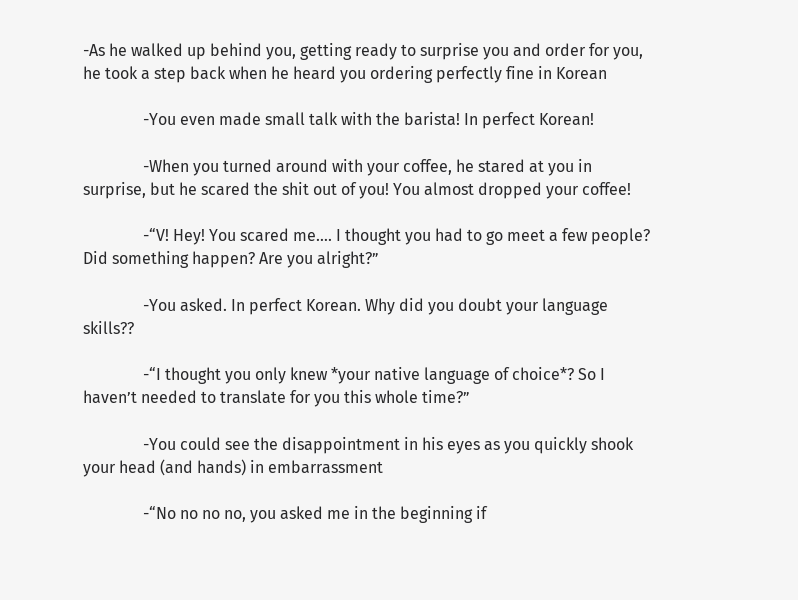-As he walked up behind you, getting ready to surprise you and order for you, he took a step back when he heard you ordering perfectly fine in Korean

               -You even made small talk with the barista! In perfect Korean!

               -When you turned around with your coffee, he stared at you in surprise, but he scared the shit out of you! You almost dropped your coffee!

               -“V! Hey! You scared me…. I thought you had to go meet a few people? Did something happen? Are you alright?”

               -You asked. In perfect Korean. Why did you doubt your language skills??

               -“I thought you only knew *your native language of choice*? So I haven’t needed to translate for you this whole time?”

               -You could see the disappointment in his eyes as you quickly shook your head (and hands) in embarrassment

               -“No no no no, you asked me in the beginning if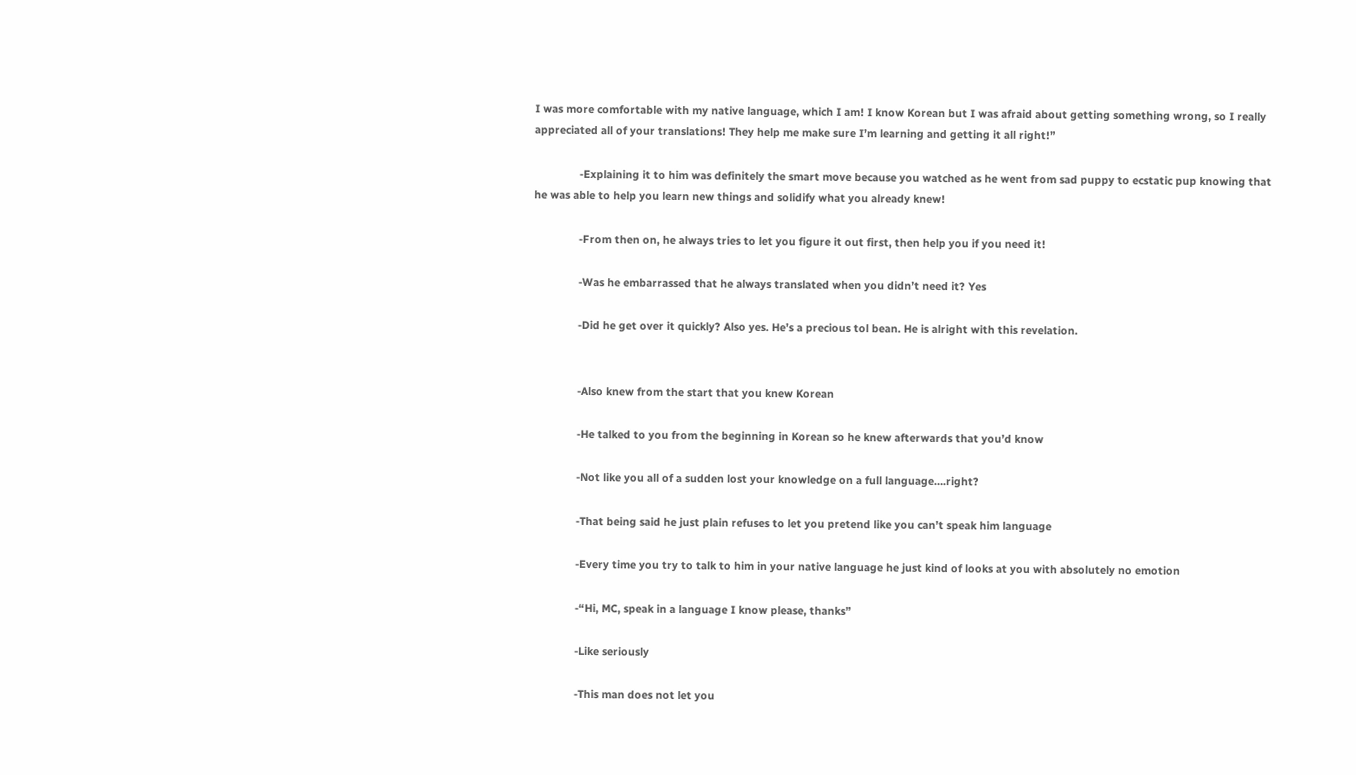I was more comfortable with my native language, which I am! I know Korean but I was afraid about getting something wrong, so I really appreciated all of your translations! They help me make sure I’m learning and getting it all right!”

               -Explaining it to him was definitely the smart move because you watched as he went from sad puppy to ecstatic pup knowing that he was able to help you learn new things and solidify what you already knew!

               -From then on, he always tries to let you figure it out first, then help you if you need it!

               -Was he embarrassed that he always translated when you didn’t need it? Yes

               -Did he get over it quickly? Also yes. He’s a precious tol bean. He is alright with this revelation.


               -Also knew from the start that you knew Korean

               -He talked to you from the beginning in Korean so he knew afterwards that you’d know

               -Not like you all of a sudden lost your knowledge on a full language….right?

               -That being said he just plain refuses to let you pretend like you can’t speak him language

               -Every time you try to talk to him in your native language he just kind of looks at you with absolutely no emotion

               -“Hi, MC, speak in a language I know please, thanks”

               -Like seriously

               -This man does not let you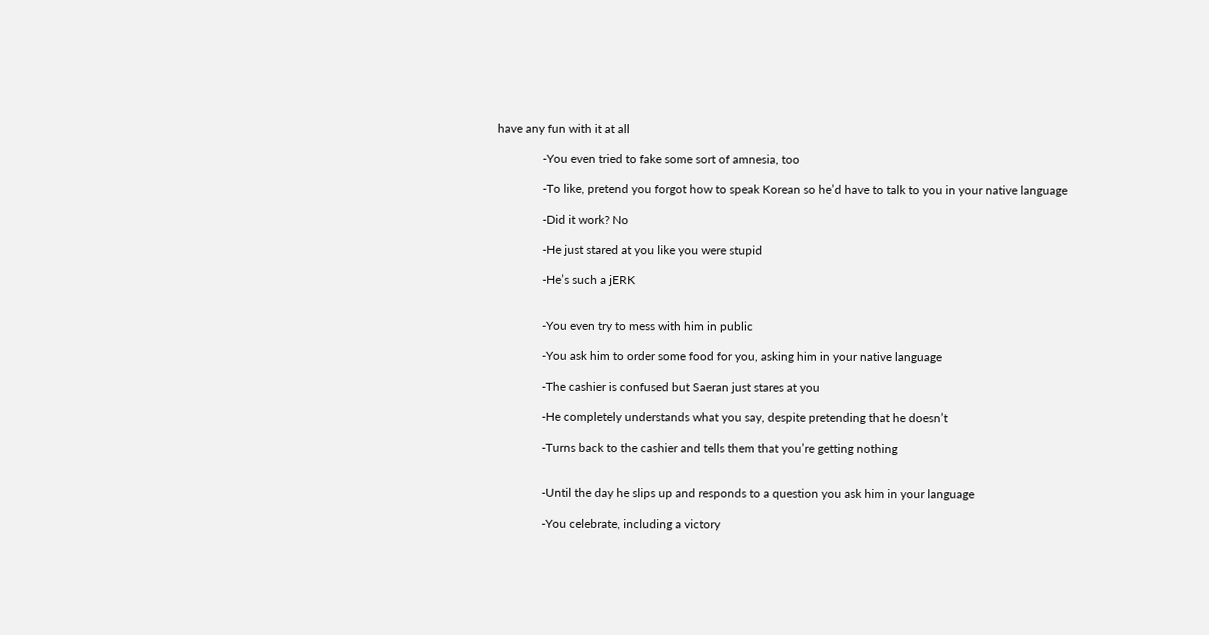have any fun with it at all

               -You even tried to fake some sort of amnesia, too

               -To like, pretend you forgot how to speak Korean so he’d have to talk to you in your native language

               -Did it work? No

               -He just stared at you like you were stupid

               -He’s such a jERK


               -You even try to mess with him in public

               -You ask him to order some food for you, asking him in your native language

               -The cashier is confused but Saeran just stares at you

               -He completely understands what you say, despite pretending that he doesn’t

               -Turns back to the cashier and tells them that you’re getting nothing


               -Until the day he slips up and responds to a question you ask him in your language

               -You celebrate, including a victory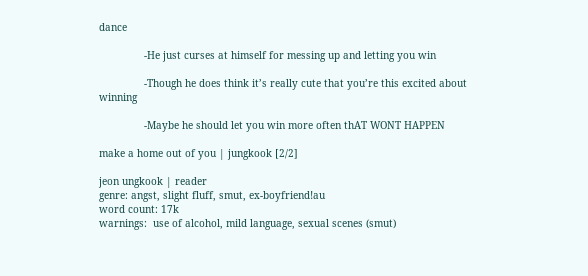dance

               -He just curses at himself for messing up and letting you win

               -Though he does think it’s really cute that you’re this excited about winning

               -Maybe he should let you win more often thAT WONT HAPPEN

make a home out of you | jungkook [2/2]

jeon ungkook | reader
genre: angst, slight fluff, smut, ex-boyfriend!au
word count: 17k
warnings:  use of alcohol, mild language, sexual scenes (smut)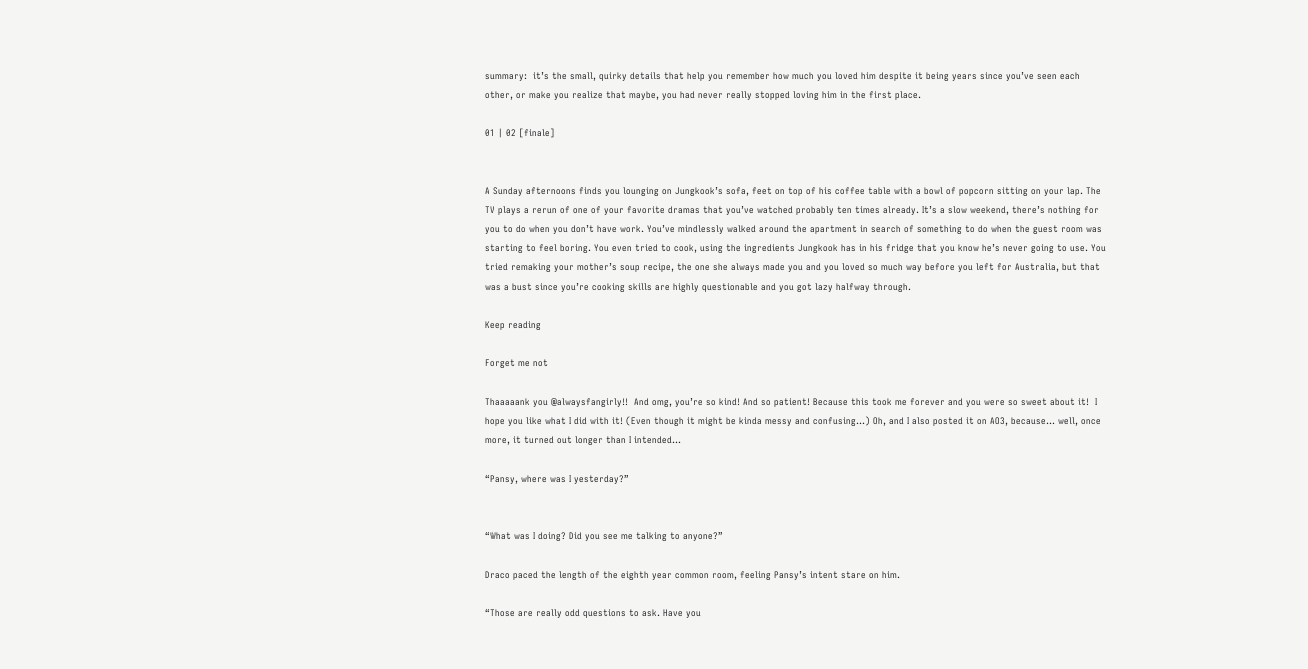summary:  it’s the small, quirky details that help you remember how much you loved him despite it being years since you’ve seen each other, or make you realize that maybe, you had never really stopped loving him in the first place.

01 | 02 [finale]


A Sunday afternoons finds you lounging on Jungkook’s sofa, feet on top of his coffee table with a bowl of popcorn sitting on your lap. The TV plays a rerun of one of your favorite dramas that you’ve watched probably ten times already. It’s a slow weekend, there’s nothing for you to do when you don’t have work. You’ve mindlessly walked around the apartment in search of something to do when the guest room was starting to feel boring. You even tried to cook, using the ingredients Jungkook has in his fridge that you know he’s never going to use. You tried remaking your mother’s soup recipe, the one she always made you and you loved so much way before you left for Australia, but that was a bust since you’re cooking skills are highly questionable and you got lazy halfway through.

Keep reading

Forget me not

Thaaaaank you @alwaysfangirly!!  And omg, you’re so kind! And so patient! Because this took me forever and you were so sweet about it!  I hope you like what I did with it! (Even though it might be kinda messy and confusing…) Oh, and I also posted it on AO3, because… well, once more, it turned out longer than I intended…

“Pansy, where was I yesterday?”


“What was I doing? Did you see me talking to anyone?”

Draco paced the length of the eighth year common room, feeling Pansy’s intent stare on him.

“Those are really odd questions to ask. Have you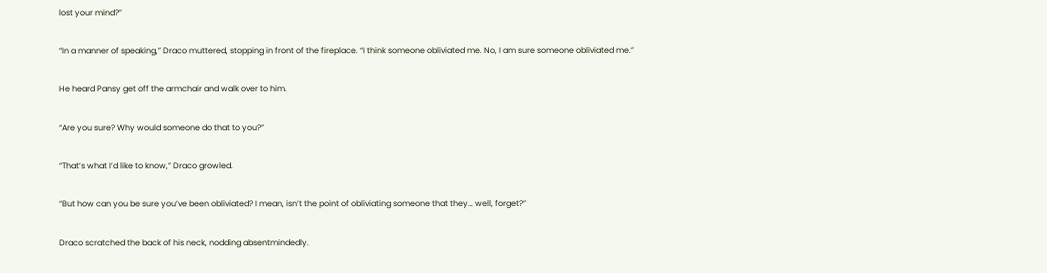lost your mind?”

“In a manner of speaking,” Draco muttered, stopping in front of the fireplace. “I think someone obliviated me. No, I am sure someone obliviated me.”

He heard Pansy get off the armchair and walk over to him.

“Are you sure? Why would someone do that to you?”

“That’s what I’d like to know,” Draco growled.

“But how can you be sure you’ve been obliviated? I mean, isn’t the point of obliviating someone that they… well, forget?”

Draco scratched the back of his neck, nodding absentmindedly.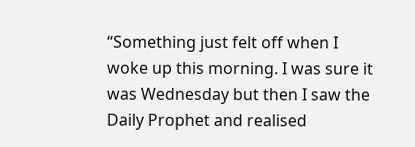“Something just felt off when I woke up this morning. I was sure it was Wednesday but then I saw the Daily Prophet and realised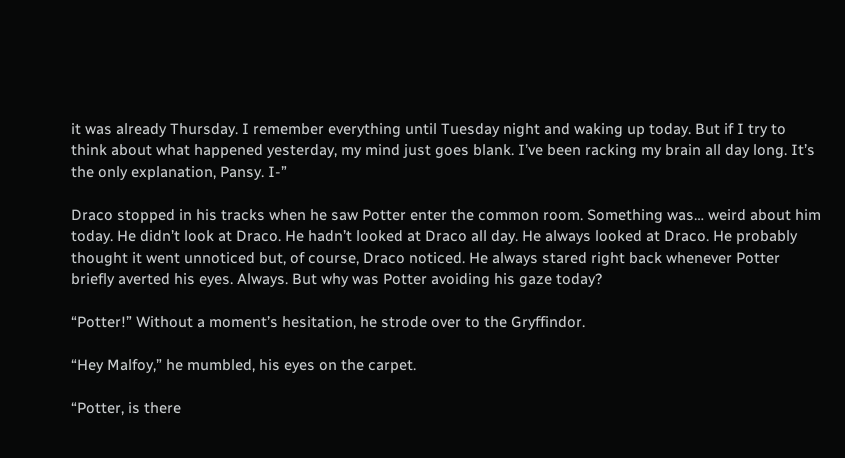it was already Thursday. I remember everything until Tuesday night and waking up today. But if I try to think about what happened yesterday, my mind just goes blank. I’ve been racking my brain all day long. It’s the only explanation, Pansy. I-”

Draco stopped in his tracks when he saw Potter enter the common room. Something was… weird about him today. He didn’t look at Draco. He hadn’t looked at Draco all day. He always looked at Draco. He probably thought it went unnoticed but, of course, Draco noticed. He always stared right back whenever Potter briefly averted his eyes. Always. But why was Potter avoiding his gaze today?

“Potter!” Without a moment’s hesitation, he strode over to the Gryffindor.

“Hey Malfoy,” he mumbled, his eyes on the carpet.

“Potter, is there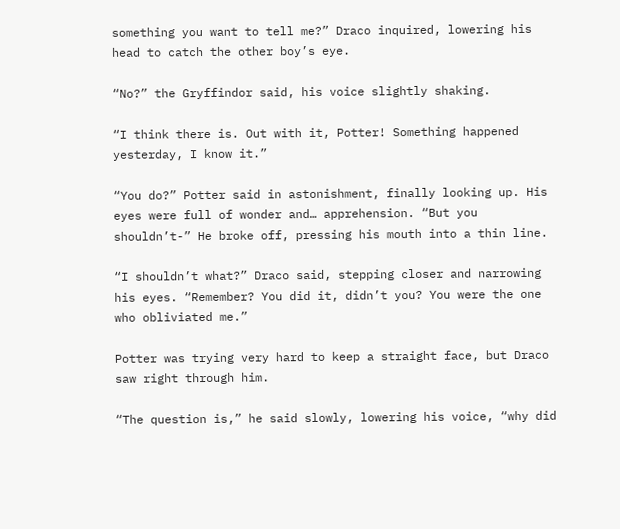something you want to tell me?” Draco inquired, lowering his head to catch the other boy’s eye.

“No?” the Gryffindor said, his voice slightly shaking.

“I think there is. Out with it, Potter! Something happened yesterday, I know it.”

“You do?” Potter said in astonishment, finally looking up. His eyes were full of wonder and… apprehension. “But you shouldn’t-” He broke off, pressing his mouth into a thin line.

“I shouldn’t what?” Draco said, stepping closer and narrowing his eyes. “Remember? You did it, didn’t you? You were the one who obliviated me.”

Potter was trying very hard to keep a straight face, but Draco saw right through him.

“The question is,” he said slowly, lowering his voice, “why did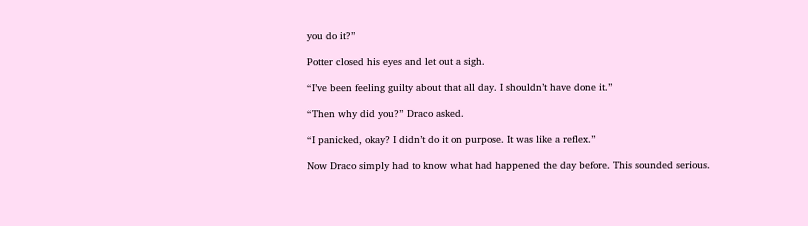you do it?”

Potter closed his eyes and let out a sigh.

“I’ve been feeling guilty about that all day. I shouldn’t have done it.”

“Then why did you?” Draco asked.

“I panicked, okay? I didn’t do it on purpose. It was like a reflex.”

Now Draco simply had to know what had happened the day before. This sounded serious.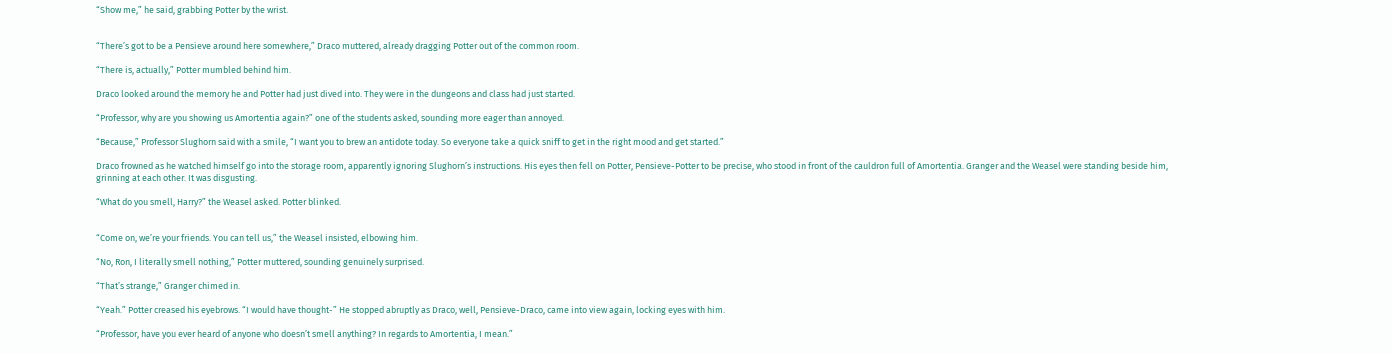“Show me,” he said, grabbing Potter by the wrist.


“There’s got to be a Pensieve around here somewhere,” Draco muttered, already dragging Potter out of the common room.

“There is, actually,” Potter mumbled behind him.

Draco looked around the memory he and Potter had just dived into. They were in the dungeons and class had just started.

“Professor, why are you showing us Amortentia again?” one of the students asked, sounding more eager than annoyed.

“Because,” Professor Slughorn said with a smile, “I want you to brew an antidote today. So everyone take a quick sniff to get in the right mood and get started.”

Draco frowned as he watched himself go into the storage room, apparently ignoring Slughorn’s instructions. His eyes then fell on Potter, Pensieve-Potter to be precise, who stood in front of the cauldron full of Amortentia. Granger and the Weasel were standing beside him, grinning at each other. It was disgusting.

“What do you smell, Harry?” the Weasel asked. Potter blinked.


“Come on, we’re your friends. You can tell us,” the Weasel insisted, elbowing him.

“No, Ron, I literally smell nothing,” Potter muttered, sounding genuinely surprised.

“That’s strange,” Granger chimed in.

“Yeah.” Potter creased his eyebrows. “I would have thought-” He stopped abruptly as Draco, well, Pensieve-Draco, came into view again, locking eyes with him.

“Professor, have you ever heard of anyone who doesn’t smell anything? In regards to Amortentia, I mean.”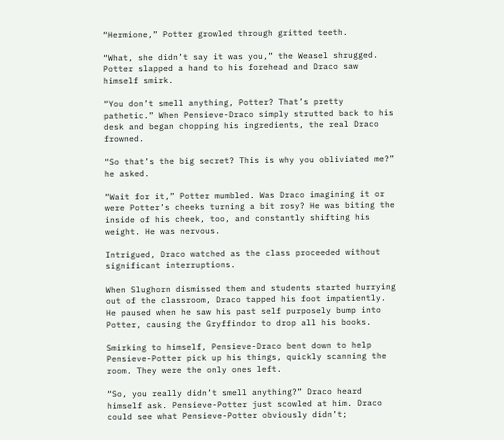“Hermione,” Potter growled through gritted teeth.

“What, she didn’t say it was you,” the Weasel shrugged. Potter slapped a hand to his forehead and Draco saw himself smirk.

“You don’t smell anything, Potter? That’s pretty pathetic.” When Pensieve-Draco simply strutted back to his desk and began chopping his ingredients, the real Draco frowned.

“So that’s the big secret? This is why you obliviated me?” he asked.

“Wait for it,” Potter mumbled. Was Draco imagining it or were Potter’s cheeks turning a bit rosy? He was biting the inside of his cheek, too, and constantly shifting his weight. He was nervous.

Intrigued, Draco watched as the class proceeded without significant interruptions.

When Slughorn dismissed them and students started hurrying out of the classroom, Draco tapped his foot impatiently. He paused when he saw his past self purposely bump into Potter, causing the Gryffindor to drop all his books.

Smirking to himself, Pensieve-Draco bent down to help Pensieve-Potter pick up his things, quickly scanning the room. They were the only ones left.

“So, you really didn’t smell anything?” Draco heard himself ask. Pensieve-Potter just scowled at him. Draco could see what Pensieve-Potter obviously didn’t;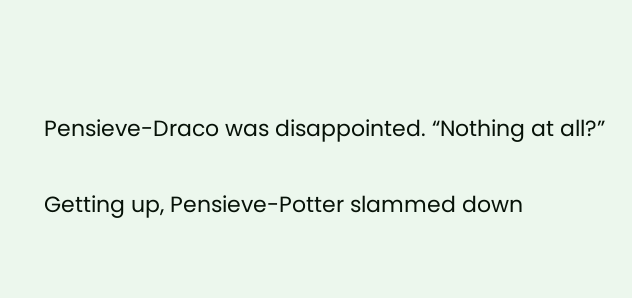Pensieve-Draco was disappointed. “Nothing at all?”

Getting up, Pensieve-Potter slammed down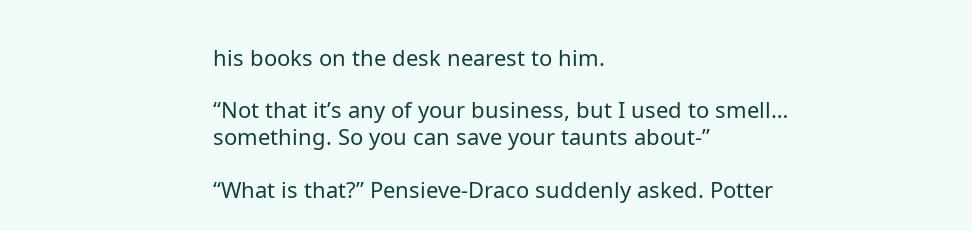his books on the desk nearest to him.

“Not that it’s any of your business, but I used to smell… something. So you can save your taunts about-”

“What is that?” Pensieve-Draco suddenly asked. Potter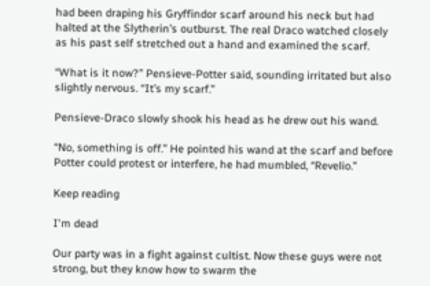had been draping his Gryffindor scarf around his neck but had halted at the Slytherin’s outburst. The real Draco watched closely as his past self stretched out a hand and examined the scarf.

“What is it now?” Pensieve-Potter said, sounding irritated but also slightly nervous. “It’s my scarf.”

Pensieve-Draco slowly shook his head as he drew out his wand.

“No, something is off.” He pointed his wand at the scarf and before Potter could protest or interfere, he had mumbled, “Revelio.”

Keep reading

I'm dead

Our party was in a fight against cultist. Now these guys were not strong, but they know how to swarm the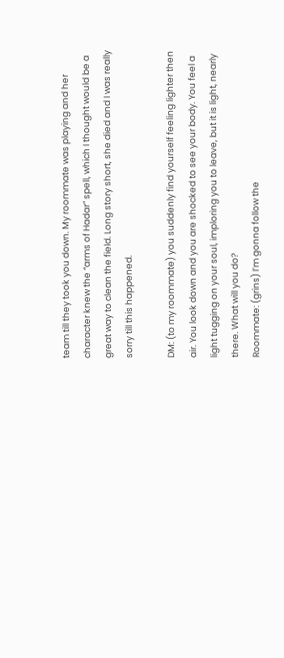team till they took you down. My roommate was playing and her character knew the “arms of Hadar” spell, which I thought would be a great way to clean the field. Long story short, she died and I was really sorry till this happened.

DM: (to my roommate) you suddenly find yourself feeling lighter then air. You look down and you are shocked to see your body. You feel a light tugging on your soul, imploring you to leave, but it is light, nearly there. What will you do?
Roommate: (grins) I’m gonna follow the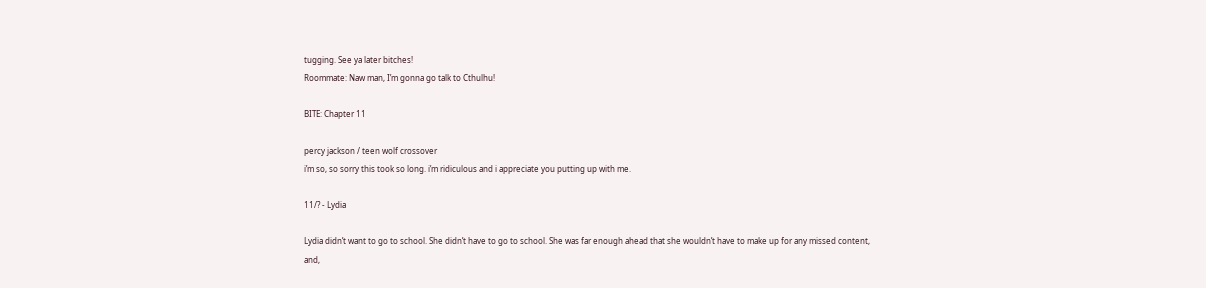tugging. See ya later bitches!
Roommate: Naw man, I’m gonna go talk to Cthulhu!

BITE: Chapter 11

percy jackson / teen wolf crossover
i’m so, so sorry this took so long. i’m ridiculous and i appreciate you putting up with me.

11/? - Lydia

Lydia didn’t want to go to school. She didn’t have to go to school. She was far enough ahead that she wouldn’t have to make up for any missed content, and,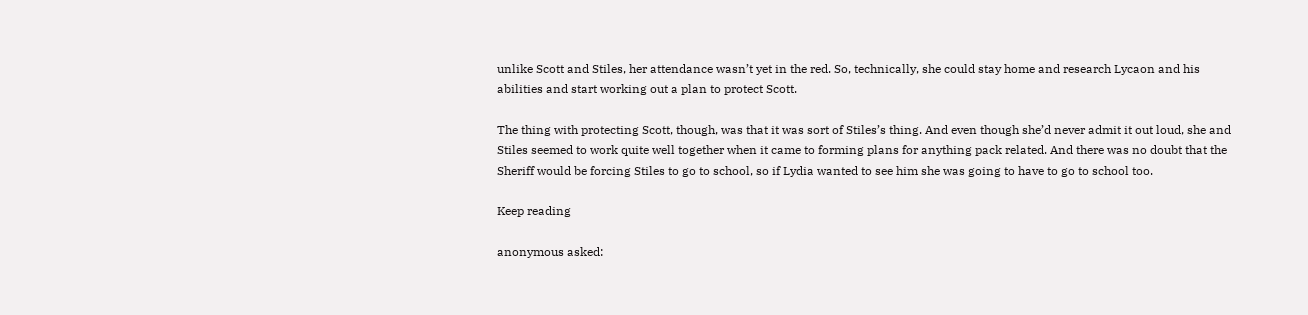unlike Scott and Stiles, her attendance wasn’t yet in the red. So, technically, she could stay home and research Lycaon and his abilities and start working out a plan to protect Scott.

The thing with protecting Scott, though, was that it was sort of Stiles’s thing. And even though she’d never admit it out loud, she and Stiles seemed to work quite well together when it came to forming plans for anything pack related. And there was no doubt that the Sheriff would be forcing Stiles to go to school, so if Lydia wanted to see him she was going to have to go to school too.

Keep reading

anonymous asked: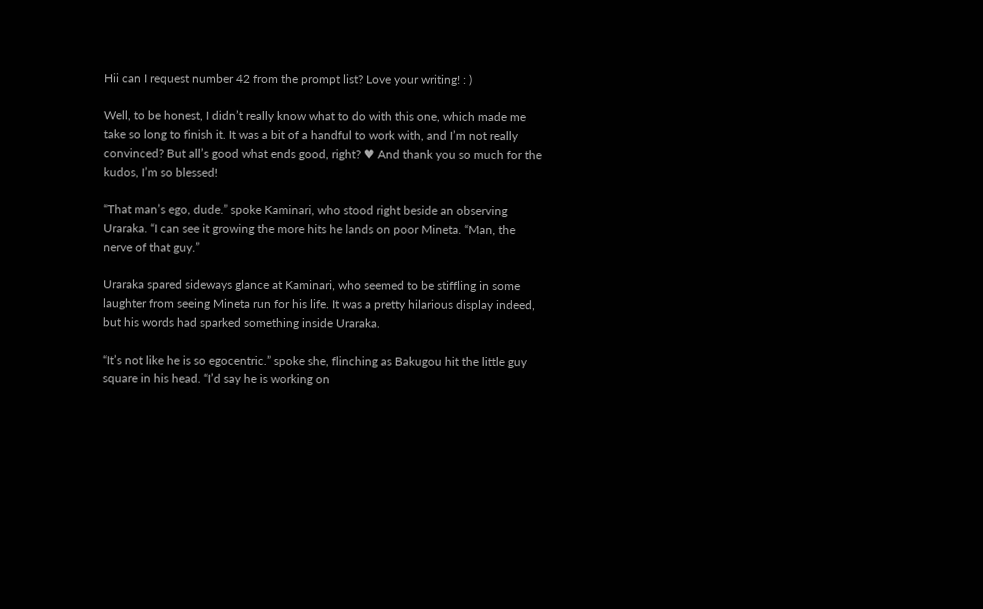Hii can I request number 42 from the prompt list? Love your writing! : )

Well, to be honest, I didn’t really know what to do with this one, which made me take so long to finish it. It was a bit of a handful to work with, and I’m not really convinced? But all’s good what ends good, right? ♥ And thank you so much for the kudos, I’m so blessed!

“That man’s ego, dude.” spoke Kaminari, who stood right beside an observing Uraraka. “I can see it growing the more hits he lands on poor Mineta. “Man, the nerve of that guy.”

Uraraka spared sideways glance at Kaminari, who seemed to be stiffling in some laughter from seeing Mineta run for his life. It was a pretty hilarious display indeed, but his words had sparked something inside Uraraka.

“It’s not like he is so egocentric.” spoke she, flinching as Bakugou hit the little guy square in his head. “I’d say he is working on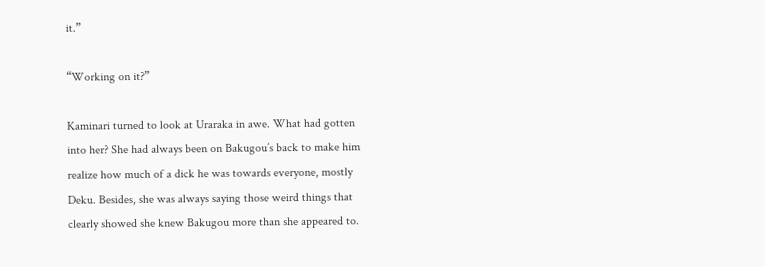it.”

“Working on it?”

Kaminari turned to look at Uraraka in awe. What had gotten into her? She had always been on Bakugou’s back to make him realize how much of a dick he was towards everyone, mostly Deku. Besides, she was always saying those weird things that clearly showed she knew Bakugou more than she appeared to.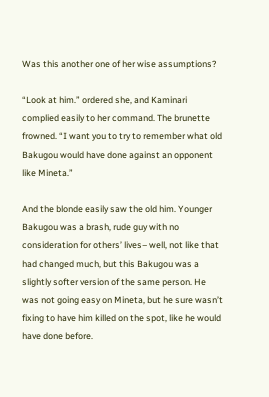Was this another one of her wise assumptions?

“Look at him.” ordered she, and Kaminari complied easily to her command. The brunette frowned. “I want you to try to remember what old Bakugou would have done against an opponent like Mineta.”

And the blonde easily saw the old him. Younger Bakugou was a brash, rude guy with no consideration for others’ lives– well, not like that had changed much, but this Bakugou was a slightly softer version of the same person. He was not going easy on Mineta, but he sure wasn’t fixing to have him killed on the spot, like he would have done before.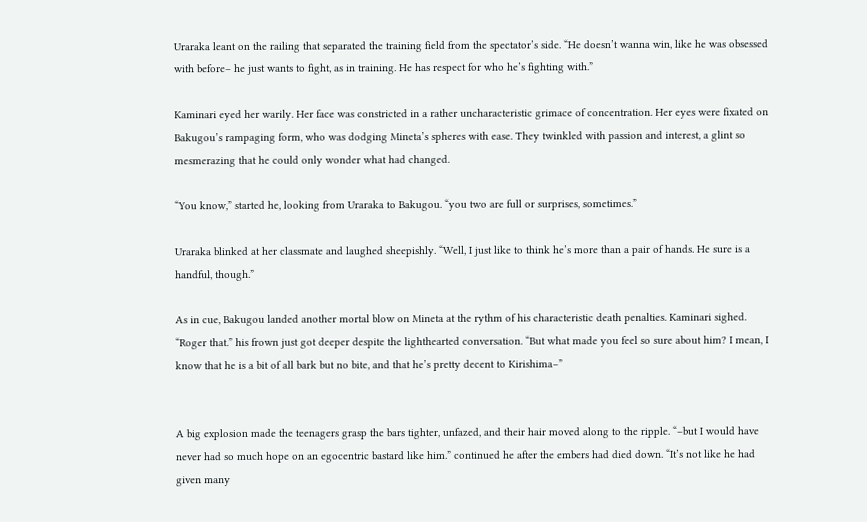Uraraka leant on the railing that separated the training field from the spectator’s side. “He doesn’t wanna win, like he was obsessed with before– he just wants to fight, as in training. He has respect for who he’s fighting with.”

Kaminari eyed her warily. Her face was constricted in a rather uncharacteristic grimace of concentration. Her eyes were fixated on Bakugou’s rampaging form, who was dodging Mineta’s spheres with ease. They twinkled with passion and interest, a glint so mesmerazing that he could only wonder what had changed.

“You know,” started he, looking from Uraraka to Bakugou. “you two are full or surprises, sometimes.”

Uraraka blinked at her classmate and laughed sheepishly. “Well, I just like to think he’s more than a pair of hands. He sure is a handful, though.”

As in cue, Bakugou landed another mortal blow on Mineta at the rythm of his characteristic death penalties. Kaminari sighed. “Roger that.” his frown just got deeper despite the lighthearted conversation. “But what made you feel so sure about him? I mean, I know that he is a bit of all bark but no bite, and that he’s pretty decent to Kirishima–”


A big explosion made the teenagers grasp the bars tighter, unfazed, and their hair moved along to the ripple. “–but I would have never had so much hope on an egocentric bastard like him.” continued he after the embers had died down. “It’s not like he had given many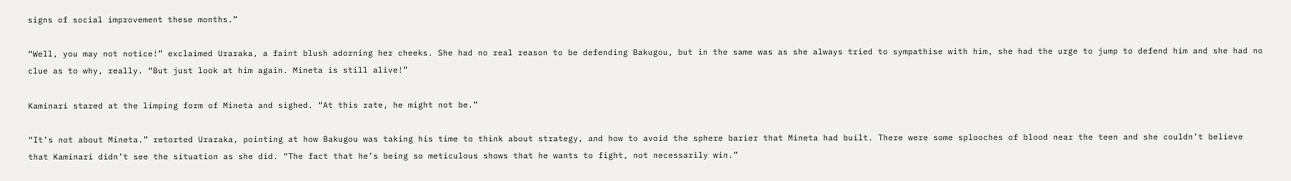signs of social improvement these months.”

“Well, you may not notice!” exclaimed Uraraka, a faint blush adorning her cheeks. She had no real reason to be defending Bakugou, but in the same was as she always tried to sympathise with him, she had the urge to jump to defend him and she had no clue as to why, really. “But just look at him again. Mineta is still alive!”

Kaminari stared at the limping form of Mineta and sighed. “At this rate, he might not be.”

“It’s not about Mineta.” retorted Uraraka, pointing at how Bakugou was taking his time to think about strategy, and how to avoid the sphere barier that Mineta had built. There were some splooches of blood near the teen and she couldn’t believe that Kaminari didn’t see the situation as she did. “The fact that he’s being so meticulous shows that he wants to fight, not necessarily win.”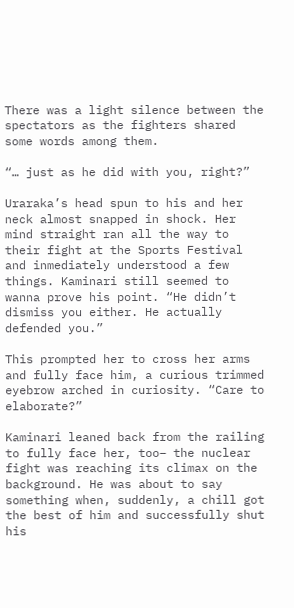There was a light silence between the spectators as the fighters shared some words among them.

“… just as he did with you, right?”

Uraraka’s head spun to his and her neck almost snapped in shock. Her mind straight ran all the way to their fight at the Sports Festival and inmediately understood a few things. Kaminari still seemed to wanna prove his point. “He didn’t dismiss you either. He actually defended you.”

This prompted her to cross her arms and fully face him, a curious trimmed eyebrow arched in curiosity. “Care to elaborate?”

Kaminari leaned back from the railing to fully face her, too– the nuclear fight was reaching its climax on the background. He was about to say something when, suddenly, a chill got the best of him and successfully shut his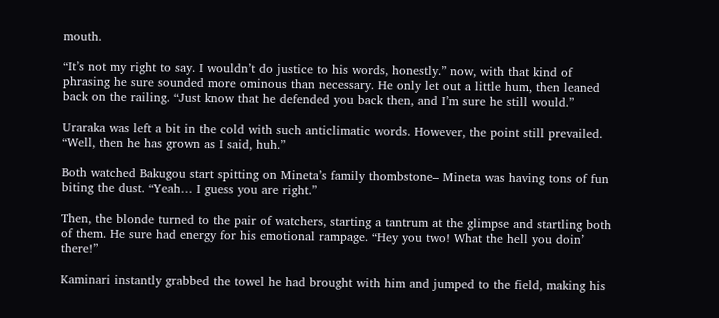mouth.

“It’s not my right to say. I wouldn’t do justice to his words, honestly.” now, with that kind of phrasing he sure sounded more ominous than necessary. He only let out a little hum, then leaned back on the railing. “Just know that he defended you back then, and I’m sure he still would.”

Uraraka was left a bit in the cold with such anticlimatic words. However, the point still prevailed. “Well, then he has grown as I said, huh.”

Both watched Bakugou start spitting on Mineta’s family thombstone– Mineta was having tons of fun biting the dust. “Yeah… I guess you are right.”

Then, the blonde turned to the pair of watchers, starting a tantrum at the glimpse and startling both of them. He sure had energy for his emotional rampage. “Hey you two! What the hell you doin’ there!”

Kaminari instantly grabbed the towel he had brought with him and jumped to the field, making his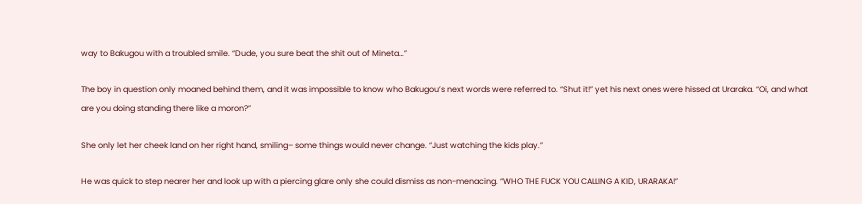way to Bakugou with a troubled smile. “Dude, you sure beat the shit out of Mineta…”

The boy in question only moaned behind them, and it was impossible to know who Bakugou’s next words were referred to. “Shut it!” yet his next ones were hissed at Uraraka. “Oi, and what are you doing standing there like a moron?”

She only let her cheek land on her right hand, smiling– some things would never change. “Just watching the kids play.”

He was quick to step nearer her and look up with a piercing glare only she could dismiss as non-menacing. “WHO THE FUCK YOU CALLING A KID, URARAKA!”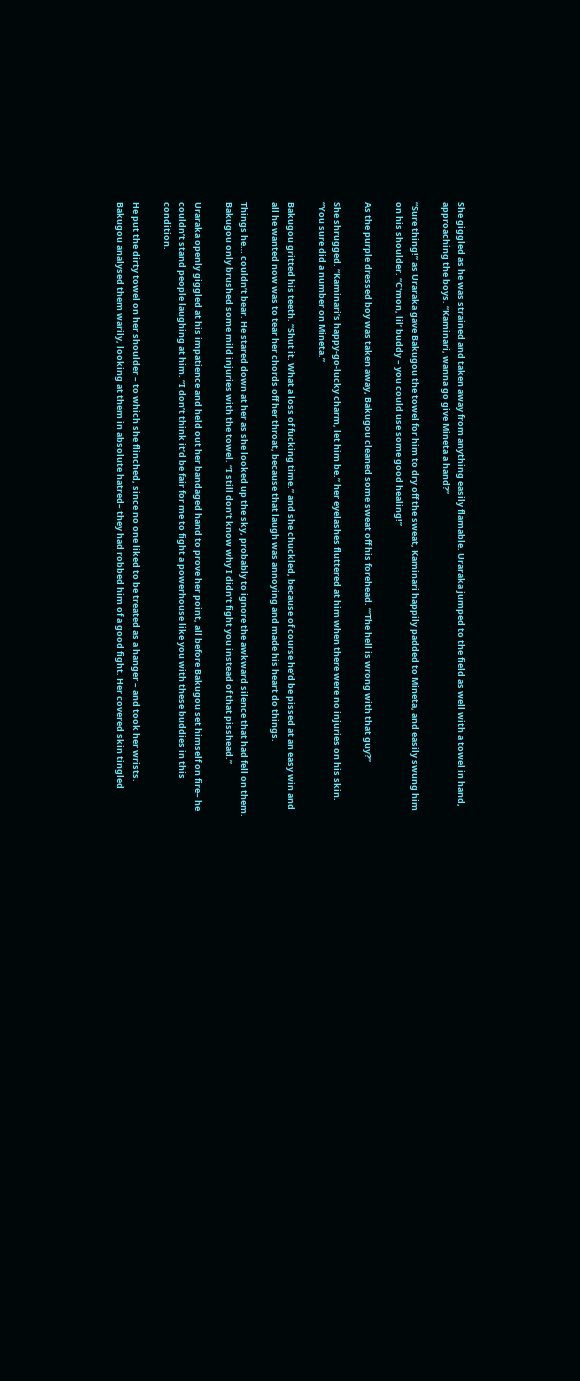She giggled as he was strained and taken away from anything easily flamable. Uraraka jumped to the field as well with a towel in hand, approaching the boys. “Kaminari, wanna go give Mineta a hand?”

“Sure thing!” as Uraraka gave Bakugou the towel for him to dry off the sweat, Kaminari happily padded to Mineta, and easily swung him on his shoulder. “C'mon, lil’ buddy – you could use some good healing!”

As the purple dressed boy was taken away, Bakugou cleaned some sweat off his forehead. “‘The hell is wrong with that guy?”

She shrugged. “Kaminari’s happy-go-lucky charm, let him be.” her eyelashes fluttered at him when there were no injuries on his skin. “You sure did a number on Mineta.”

Bakugou gritted his teeth. “Shut it. What a loss of fucking time.” and she chuckled, because of course he’d be pissed at an easy win and all he wanted now was to tear her chords off her throat, because that laugh was annoying and made his heart do things.

Things he… couldn’t bear. He stared down at her as she looked up the sky, probably to ignore the awkward silence that had fell on them. Bakugou only brushed some mild injuries with the towel. “I still don’t know why I didn’t fight you instead of that pisshead.”

Uraraka openly giggled at his impatience and held out her bandaged hand to prove her point, all before Bakugou set himself on fire– he couldn’t stand people laughing at him. “I don’t think it’d be fair for me to fight a powerhouse like you with these buddies in this condition.

He put the dirty towel on her shoulder – to which she flinched, since no one liked to be treated as a hanger – and took her wrists. Bakugou analysed them warily, looking at them in absolute hatred– they had robbed him of a good fight. Her covered skin tingled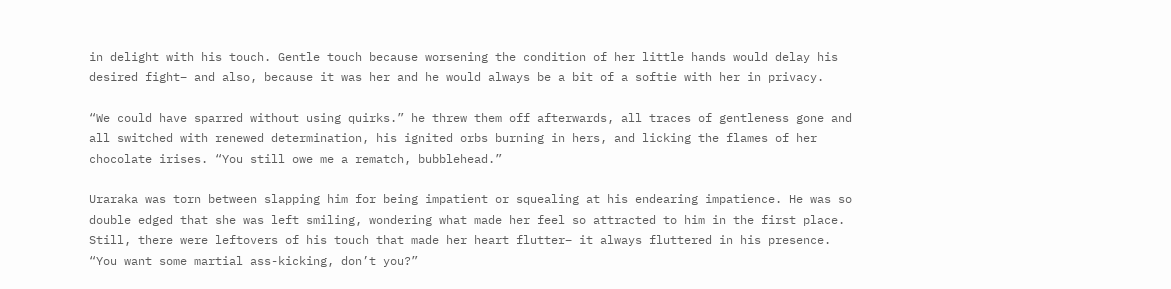in delight with his touch. Gentle touch because worsening the condition of her little hands would delay his desired fight– and also, because it was her and he would always be a bit of a softie with her in privacy.

“We could have sparred without using quirks.” he threw them off afterwards, all traces of gentleness gone and all switched with renewed determination, his ignited orbs burning in hers, and licking the flames of her chocolate irises. “You still owe me a rematch, bubblehead.”

Uraraka was torn between slapping him for being impatient or squealing at his endearing impatience. He was so double edged that she was left smiling, wondering what made her feel so attracted to him in the first place. Still, there were leftovers of his touch that made her heart flutter– it always fluttered in his presence. “You want some martial ass-kicking, don’t you?”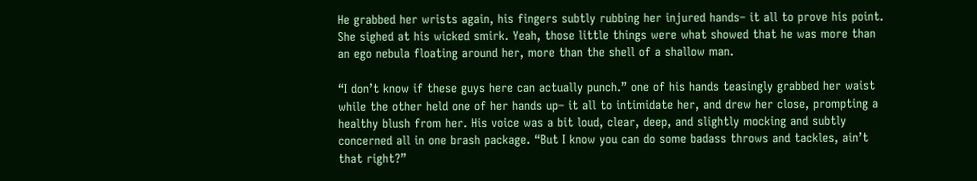He grabbed her wrists again, his fingers subtly rubbing her injured hands– it all to prove his point. She sighed at his wicked smirk. Yeah, those little things were what showed that he was more than an ego nebula floating around her, more than the shell of a shallow man.

“I don’t know if these guys here can actually punch.” one of his hands teasingly grabbed her waist while the other held one of her hands up– it all to intimidate her, and drew her close, prompting a healthy blush from her. His voice was a bit loud, clear, deep, and slightly mocking and subtly concerned all in one brash package. “But I know you can do some badass throws and tackles, ain’t that right?”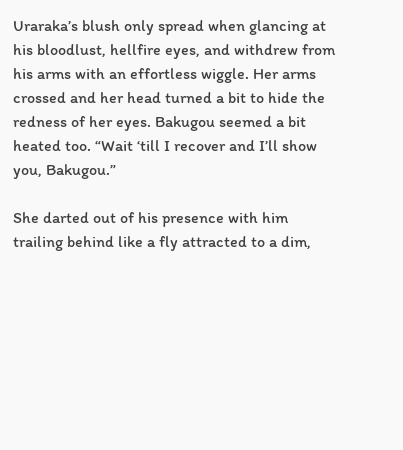Uraraka’s blush only spread when glancing at his bloodlust, hellfire eyes, and withdrew from his arms with an effortless wiggle. Her arms crossed and her head turned a bit to hide the redness of her eyes. Bakugou seemed a bit heated too. “Wait ‘till I recover and I’ll show you, Bakugou.”

She darted out of his presence with him trailing behind like a fly attracted to a dim,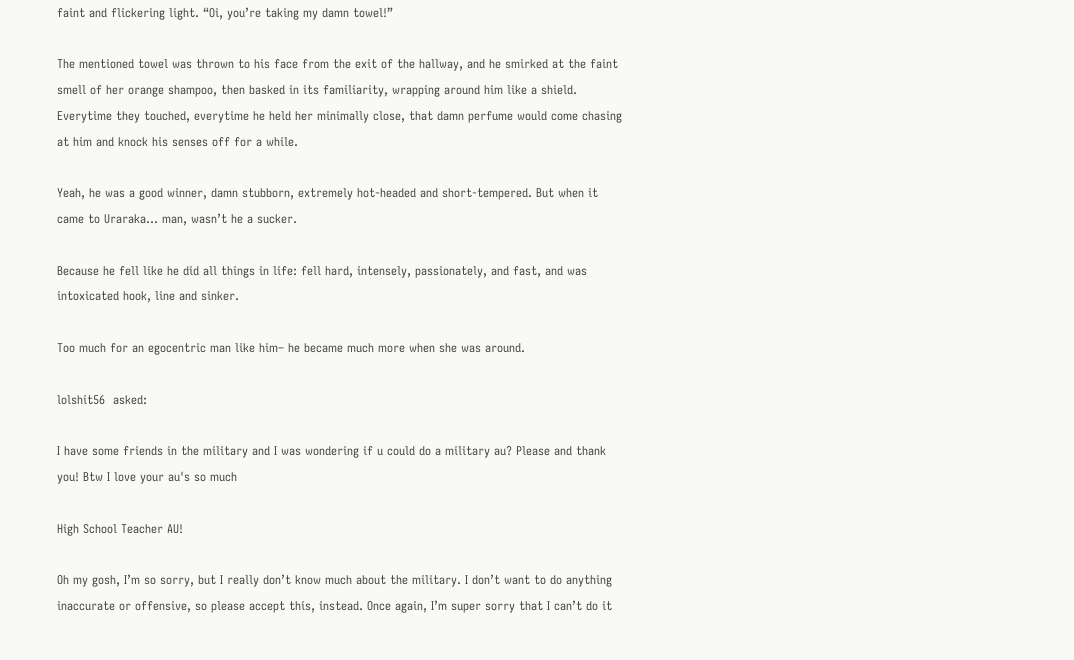faint and flickering light. “Oi, you’re taking my damn towel!”

The mentioned towel was thrown to his face from the exit of the hallway, and he smirked at the faint smell of her orange shampoo, then basked in its familiarity, wrapping around him like a shield. Everytime they touched, everytime he held her minimally close, that damn perfume would come chasing at him and knock his senses off for a while.

Yeah, he was a good winner, damn stubborn, extremely hot-headed and short-tempered. But when it came to Uraraka… man, wasn’t he a sucker.

Because he fell like he did all things in life: fell hard, intensely, passionately, and fast, and was intoxicated hook, line and sinker.

Too much for an egocentric man like him– he became much more when she was around.

lolshit56  asked:

I have some friends in the military and I was wondering if u could do a military au? Please and thank you! Btw I love your au's so much

High School Teacher AU!

Oh my gosh, I’m so sorry, but I really don’t know much about the military. I don’t want to do anything inaccurate or offensive, so please accept this, instead. Once again, I’m super sorry that I can’t do it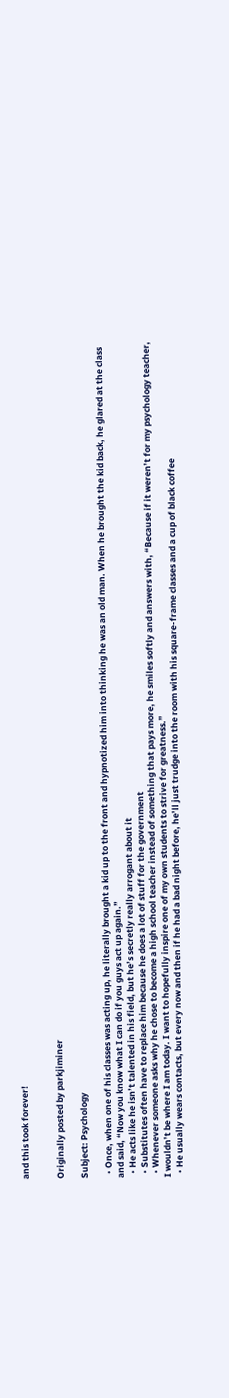and this took forever!


Originally posted by parkjiminer

Subject: Psychology

  • Once, when one of his classes was acting up, he literally brought a kid up to the front and hypnotized him into thinking he was an old man. When he brought the kid back, he glared at the class and said, “Now you know what I can do if you guys act up again.”
  • He acts like he isn’t talented in his field, but he’s secretly really arrogant about it
  • Substitutes often have to replace him because he does a lot of stuff for the government
  • Whenever someone asks why he chose to become a high school teacher instead of something that pays more, he smiles softly and answers with, “Because if it weren’t for my psychology teacher, I wouldn’t be where I am today. I want to hopefully inspire one of my own students to strive for greatness.”
  • He usually wears contacts, but every now and then if he had a bad night before, he’ll just trudge into the room with his square-frame classes and a cup of black coffee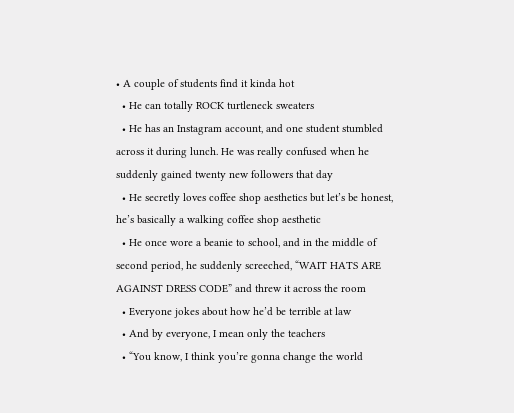• A couple of students find it kinda hot
  • He can totally ROCK turtleneck sweaters
  • He has an Instagram account, and one student stumbled across it during lunch. He was really confused when he suddenly gained twenty new followers that day
  • He secretly loves coffee shop aesthetics but let’s be honest, he’s basically a walking coffee shop aesthetic
  • He once wore a beanie to school, and in the middle of second period, he suddenly screeched, “WAIT HATS ARE AGAINST DRESS CODE” and threw it across the room
  • Everyone jokes about how he’d be terrible at law
  • And by everyone, I mean only the teachers
  • “You know, I think you’re gonna change the world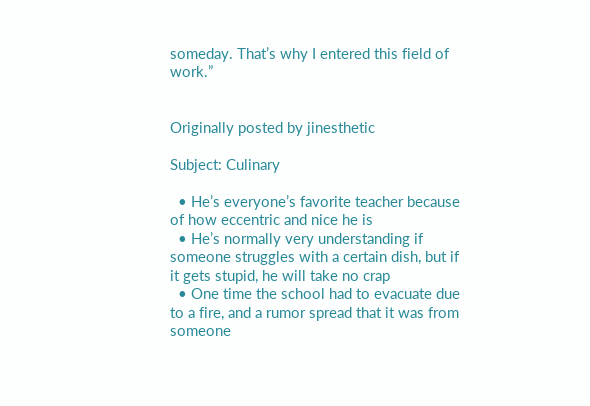someday. That’s why I entered this field of work.”


Originally posted by jinesthetic

Subject: Culinary

  • He’s everyone’s favorite teacher because of how eccentric and nice he is
  • He’s normally very understanding if someone struggles with a certain dish, but if it gets stupid, he will take no crap
  • One time the school had to evacuate due to a fire, and a rumor spread that it was from someone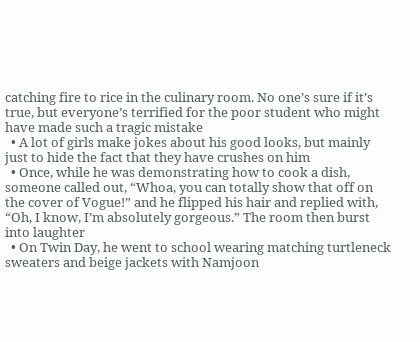catching fire to rice in the culinary room. No one’s sure if it’s true, but everyone’s terrified for the poor student who might have made such a tragic mistake
  • A lot of girls make jokes about his good looks, but mainly just to hide the fact that they have crushes on him
  • Once, while he was demonstrating how to cook a dish, someone called out, “Whoa, you can totally show that off on the cover of Vogue!” and he flipped his hair and replied with, “Oh, I know, I’m absolutely gorgeous.” The room then burst into laughter
  • On Twin Day, he went to school wearing matching turtleneck sweaters and beige jackets with Namjoon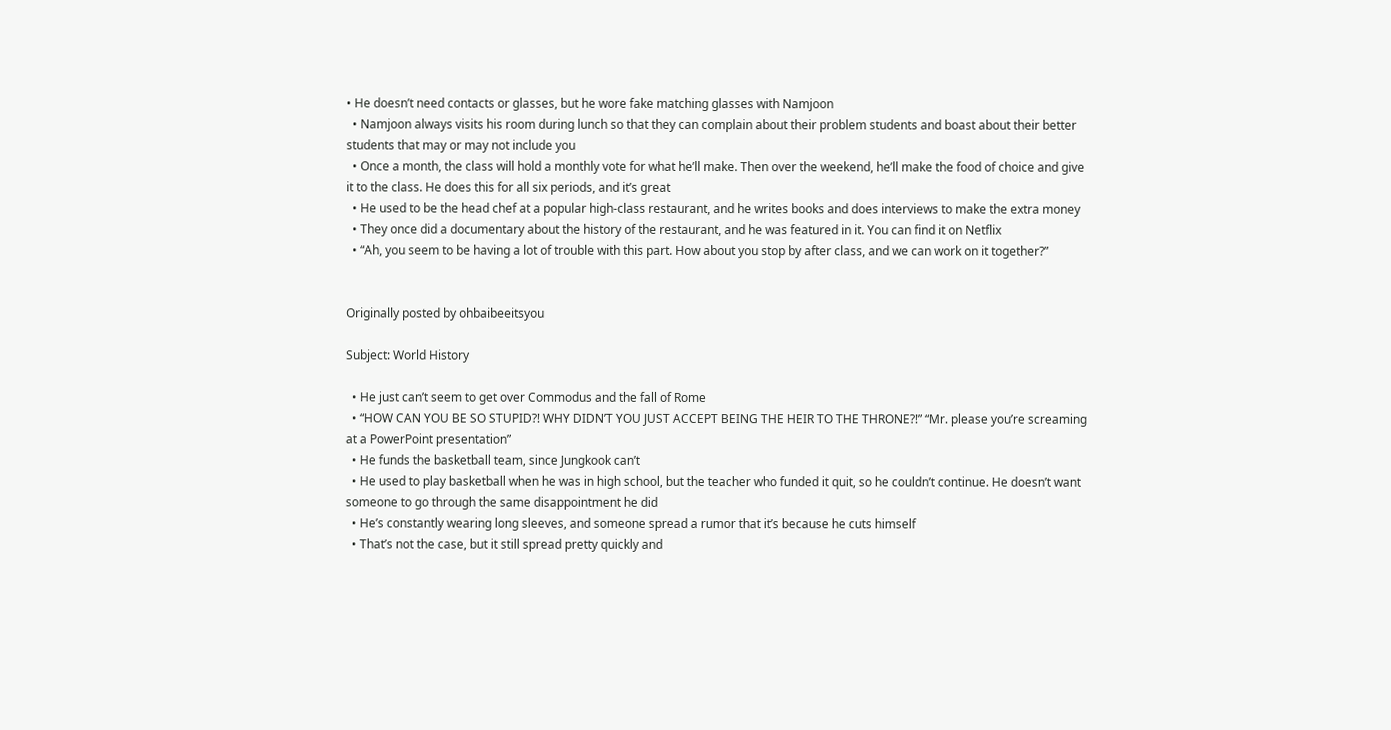• He doesn’t need contacts or glasses, but he wore fake matching glasses with Namjoon
  • Namjoon always visits his room during lunch so that they can complain about their problem students and boast about their better students that may or may not include you
  • Once a month, the class will hold a monthly vote for what he’ll make. Then over the weekend, he’ll make the food of choice and give it to the class. He does this for all six periods, and it’s great
  • He used to be the head chef at a popular high-class restaurant, and he writes books and does interviews to make the extra money
  • They once did a documentary about the history of the restaurant, and he was featured in it. You can find it on Netflix
  • “Ah, you seem to be having a lot of trouble with this part. How about you stop by after class, and we can work on it together?”


Originally posted by ohbaibeeitsyou

Subject: World History

  • He just can’t seem to get over Commodus and the fall of Rome
  • “HOW CAN YOU BE SO STUPID?! WHY DIDN’T YOU JUST ACCEPT BEING THE HEIR TO THE THRONE?!” “Mr. please you’re screaming at a PowerPoint presentation”
  • He funds the basketball team, since Jungkook can’t
  • He used to play basketball when he was in high school, but the teacher who funded it quit, so he couldn’t continue. He doesn’t want someone to go through the same disappointment he did
  • He’s constantly wearing long sleeves, and someone spread a rumor that it’s because he cuts himself
  • That’s not the case, but it still spread pretty quickly and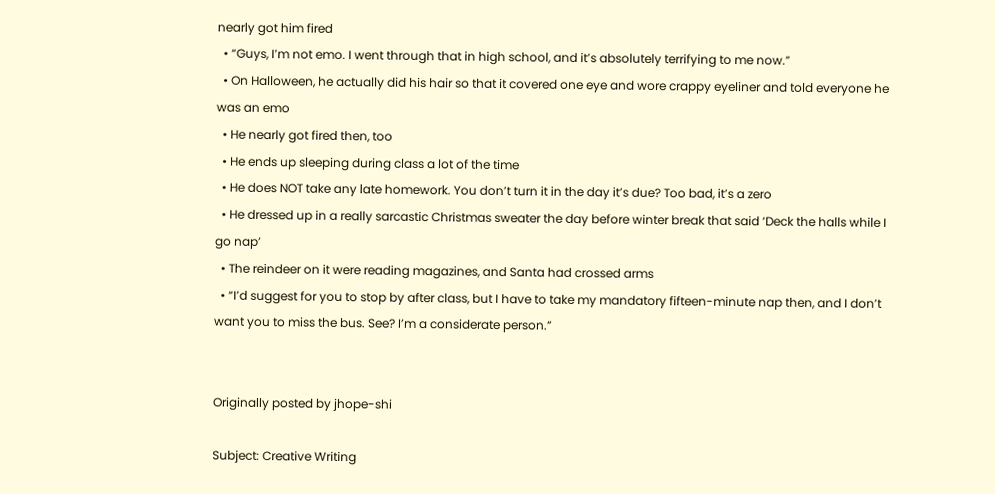nearly got him fired
  • “Guys, I’m not emo. I went through that in high school, and it’s absolutely terrifying to me now.”
  • On Halloween, he actually did his hair so that it covered one eye and wore crappy eyeliner and told everyone he was an emo
  • He nearly got fired then, too
  • He ends up sleeping during class a lot of the time
  • He does NOT take any late homework. You don’t turn it in the day it’s due? Too bad, it’s a zero
  • He dressed up in a really sarcastic Christmas sweater the day before winter break that said ‘Deck the halls while I go nap’
  • The reindeer on it were reading magazines, and Santa had crossed arms
  • “I’d suggest for you to stop by after class, but I have to take my mandatory fifteen-minute nap then, and I don’t want you to miss the bus. See? I’m a considerate person.”


Originally posted by jhope-shi

Subject: Creative Writing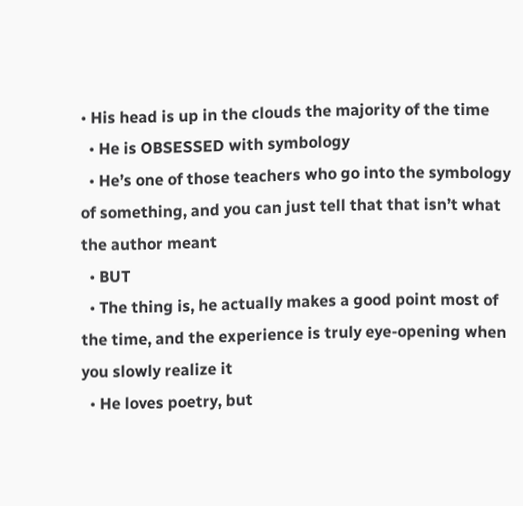• His head is up in the clouds the majority of the time
  • He is OBSESSED with symbology
  • He’s one of those teachers who go into the symbology of something, and you can just tell that that isn’t what the author meant
  • BUT
  • The thing is, he actually makes a good point most of the time, and the experience is truly eye-opening when you slowly realize it
  • He loves poetry, but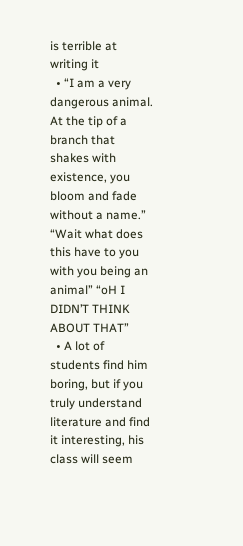is terrible at writing it
  • “I am a very dangerous animal. At the tip of a branch that shakes with existence, you bloom and fade without a name.” “Wait what does this have to you with you being an animal” “oH I DIDN’T THINK ABOUT THAT”
  • A lot of students find him boring, but if you truly understand literature and find it interesting, his class will seem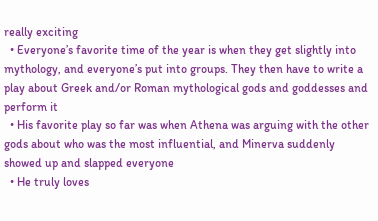really exciting
  • Everyone’s favorite time of the year is when they get slightly into mythology, and everyone’s put into groups. They then have to write a play about Greek and/or Roman mythological gods and goddesses and perform it
  • His favorite play so far was when Athena was arguing with the other gods about who was the most influential, and Minerva suddenly showed up and slapped everyone
  • He truly loves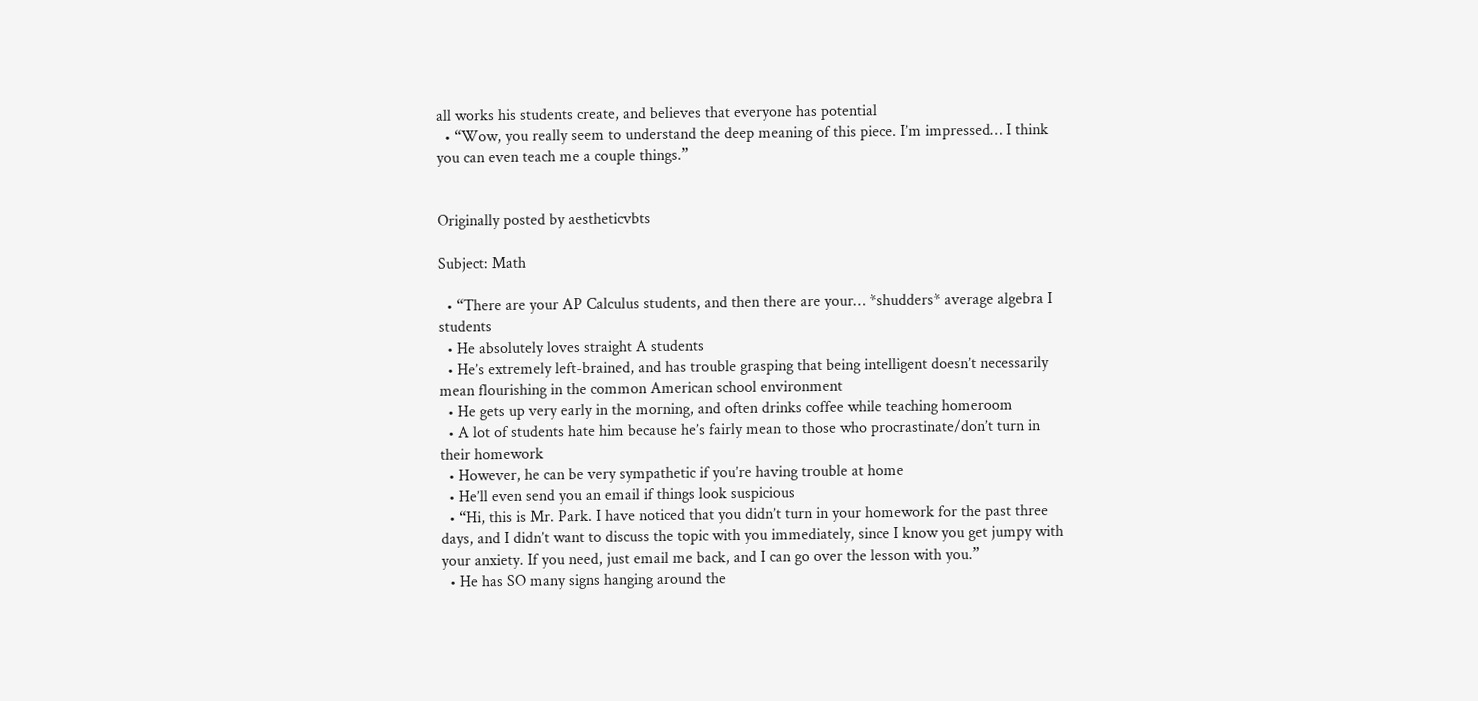all works his students create, and believes that everyone has potential
  • “Wow, you really seem to understand the deep meaning of this piece. I’m impressed… I think you can even teach me a couple things.”


Originally posted by aestheticvbts

Subject: Math

  • “There are your AP Calculus students, and then there are your… *shudders* average algebra I students
  • He absolutely loves straight A students
  • He’s extremely left-brained, and has trouble grasping that being intelligent doesn’t necessarily mean flourishing in the common American school environment
  • He gets up very early in the morning, and often drinks coffee while teaching homeroom
  • A lot of students hate him because he’s fairly mean to those who procrastinate/don’t turn in their homework
  • However, he can be very sympathetic if you’re having trouble at home
  • He’ll even send you an email if things look suspicious
  • “Hi, this is Mr. Park. I have noticed that you didn’t turn in your homework for the past three days, and I didn’t want to discuss the topic with you immediately, since I know you get jumpy with your anxiety. If you need, just email me back, and I can go over the lesson with you.”
  • He has SO many signs hanging around the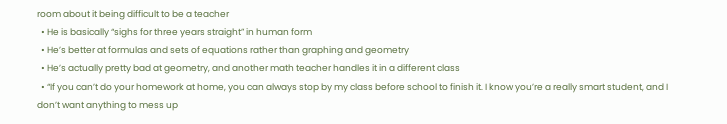room about it being difficult to be a teacher
  • He is basically “sighs for three years straight” in human form
  • He’s better at formulas and sets of equations rather than graphing and geometry
  • He’s actually pretty bad at geometry, and another math teacher handles it in a different class
  • “If you can’t do your homework at home, you can always stop by my class before school to finish it. I know you’re a really smart student, and I don’t want anything to mess up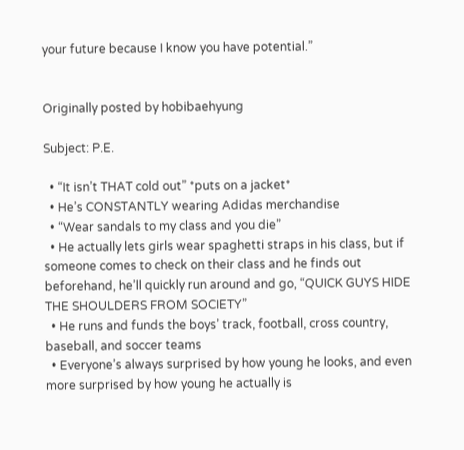your future because I know you have potential.”


Originally posted by hobibaehyung

Subject: P.E.

  • “It isn’t THAT cold out” *puts on a jacket*
  • He’s CONSTANTLY wearing Adidas merchandise
  • “Wear sandals to my class and you die”
  • He actually lets girls wear spaghetti straps in his class, but if someone comes to check on their class and he finds out beforehand, he’ll quickly run around and go, “QUICK GUYS HIDE THE SHOULDERS FROM SOCIETY”
  • He runs and funds the boys’ track, football, cross country, baseball, and soccer teams
  • Everyone’s always surprised by how young he looks, and even more surprised by how young he actually is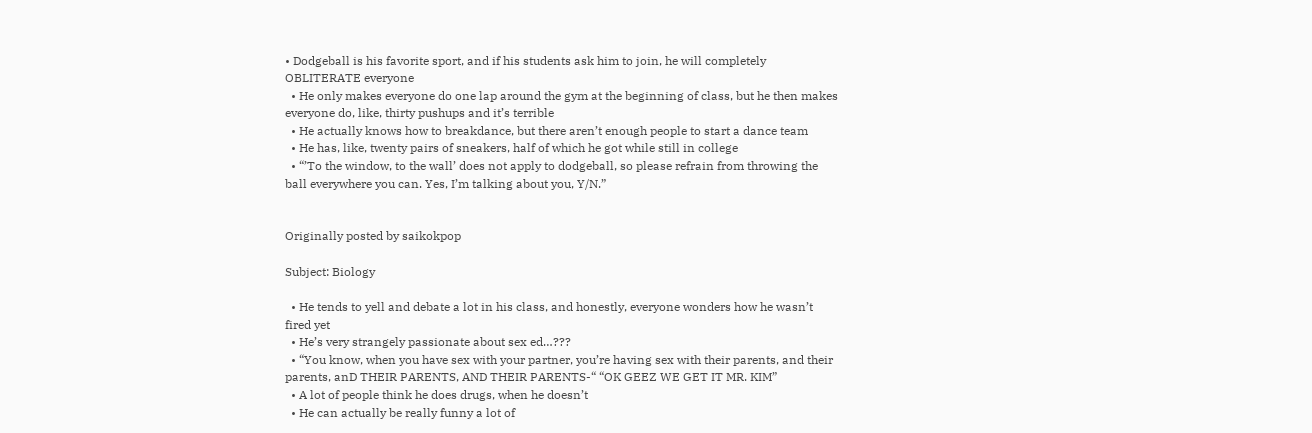• Dodgeball is his favorite sport, and if his students ask him to join, he will completely OBLITERATE everyone
  • He only makes everyone do one lap around the gym at the beginning of class, but he then makes everyone do, like, thirty pushups and it’s terrible
  • He actually knows how to breakdance, but there aren’t enough people to start a dance team
  • He has, like, twenty pairs of sneakers, half of which he got while still in college
  • “’To the window, to the wall’ does not apply to dodgeball, so please refrain from throwing the ball everywhere you can. Yes, I’m talking about you, Y/N.”


Originally posted by saikokpop

Subject: Biology

  • He tends to yell and debate a lot in his class, and honestly, everyone wonders how he wasn’t fired yet
  • He’s very strangely passionate about sex ed…???
  • “You know, when you have sex with your partner, you’re having sex with their parents, and their parents, anD THEIR PARENTS, AND THEIR PARENTS-“ “OK GEEZ WE GET IT MR. KIM”
  • A lot of people think he does drugs, when he doesn’t
  • He can actually be really funny a lot of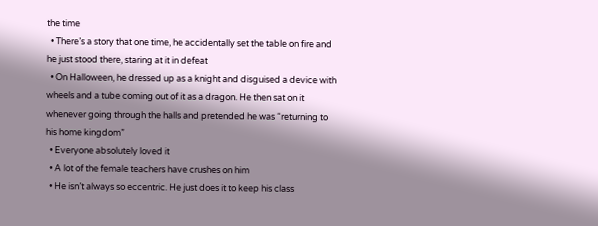the time
  • There’s a story that one time, he accidentally set the table on fire and he just stood there, staring at it in defeat
  • On Halloween, he dressed up as a knight and disguised a device with wheels and a tube coming out of it as a dragon. He then sat on it whenever going through the halls and pretended he was “returning to his home kingdom”
  • Everyone absolutely loved it
  • A lot of the female teachers have crushes on him
  • He isn’t always so eccentric. He just does it to keep his class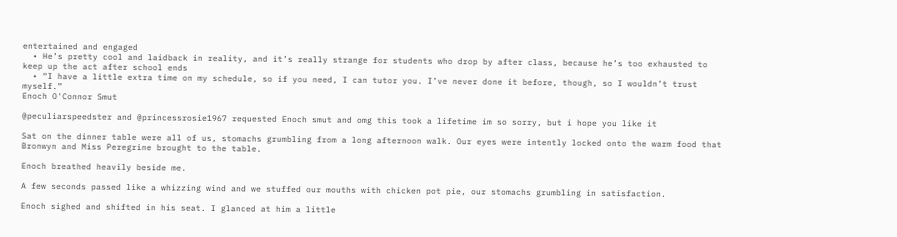entertained and engaged
  • He’s pretty cool and laidback in reality, and it’s really strange for students who drop by after class, because he’s too exhausted to keep up the act after school ends
  • “I have a little extra time on my schedule, so if you need, I can tutor you. I’ve never done it before, though, so I wouldn’t trust myself.”
Enoch O'Connor Smut

@peculiarspeedster and @princessrosie1967 requested Enoch smut and omg this took a lifetime im so sorry, but i hope you like it

Sat on the dinner table were all of us, stomachs grumbling from a long afternoon walk. Our eyes were intently locked onto the warm food that Bronwyn and Miss Peregrine brought to the table.

Enoch breathed heavily beside me.

A few seconds passed like a whizzing wind and we stuffed our mouths with chicken pot pie, our stomachs grumbling in satisfaction.

Enoch sighed and shifted in his seat. I glanced at him a little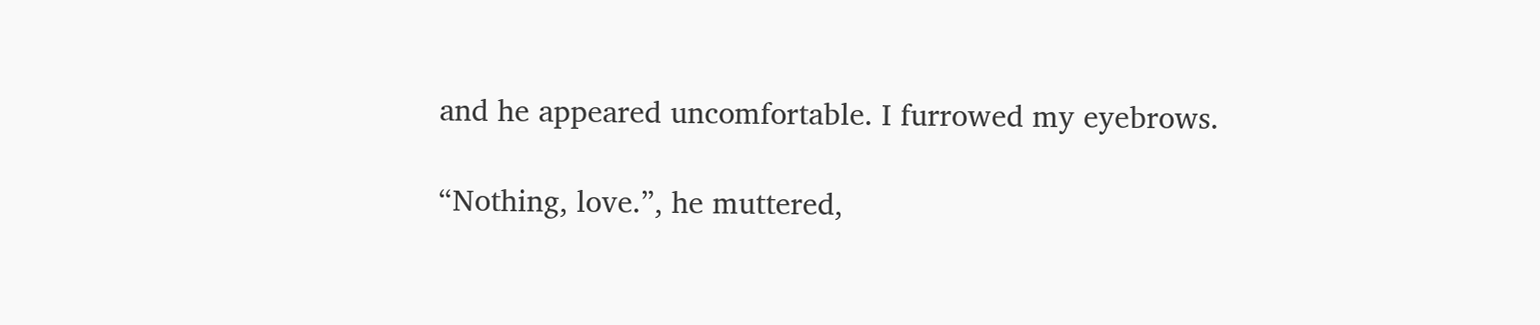and he appeared uncomfortable. I furrowed my eyebrows.

“Nothing, love.”, he muttered,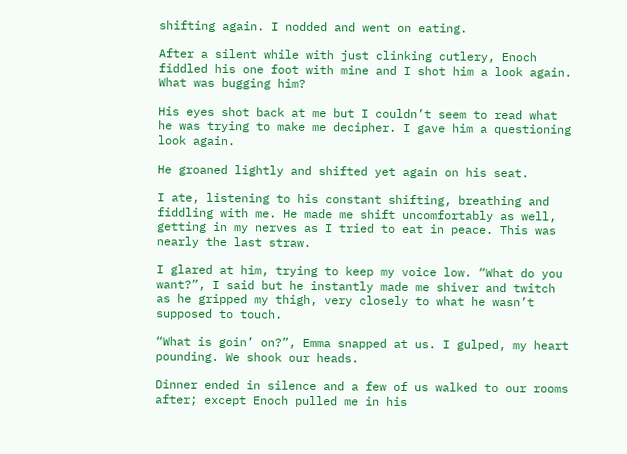shifting again. I nodded and went on eating.

After a silent while with just clinking cutlery, Enoch fiddled his one foot with mine and I shot him a look again. What was bugging him?

His eyes shot back at me but I couldn’t seem to read what he was trying to make me decipher. I gave him a questioning look again.

He groaned lightly and shifted yet again on his seat.

I ate, listening to his constant shifting, breathing and fiddling with me. He made me shift uncomfortably as well, getting in my nerves as I tried to eat in peace. This was nearly the last straw.

I glared at him, trying to keep my voice low. “What do you want?”, I said but he instantly made me shiver and twitch as he gripped my thigh, very closely to what he wasn’t supposed to touch.

“What is goin’ on?”, Emma snapped at us. I gulped, my heart pounding. We shook our heads.

Dinner ended in silence and a few of us walked to our rooms after; except Enoch pulled me in his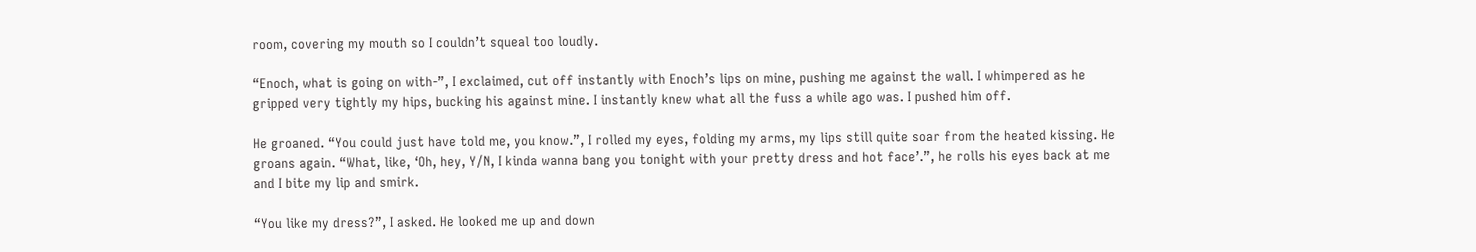room, covering my mouth so I couldn’t squeal too loudly.

“Enoch, what is going on with-”, I exclaimed, cut off instantly with Enoch’s lips on mine, pushing me against the wall. I whimpered as he gripped very tightly my hips, bucking his against mine. I instantly knew what all the fuss a while ago was. I pushed him off.

He groaned. “You could just have told me, you know.”, I rolled my eyes, folding my arms, my lips still quite soar from the heated kissing. He groans again. “What, like, ‘Oh, hey, Y/N, I kinda wanna bang you tonight with your pretty dress and hot face’.”, he rolls his eyes back at me and I bite my lip and smirk.

“You like my dress?”, I asked. He looked me up and down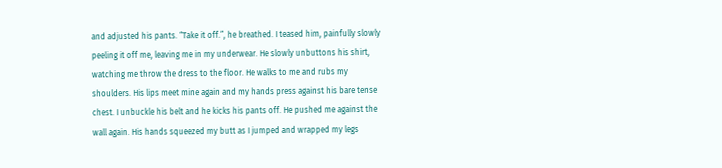and adjusted his pants. “Take it off.”, he breathed. I teased him, painfully slowly peeling it off me, leaving me in my underwear. He slowly unbuttons his shirt, watching me throw the dress to the floor. He walks to me and rubs my shoulders. His lips meet mine again and my hands press against his bare tense chest. I unbuckle his belt and he kicks his pants off. He pushed me against the wall again. His hands squeezed my butt as I jumped and wrapped my legs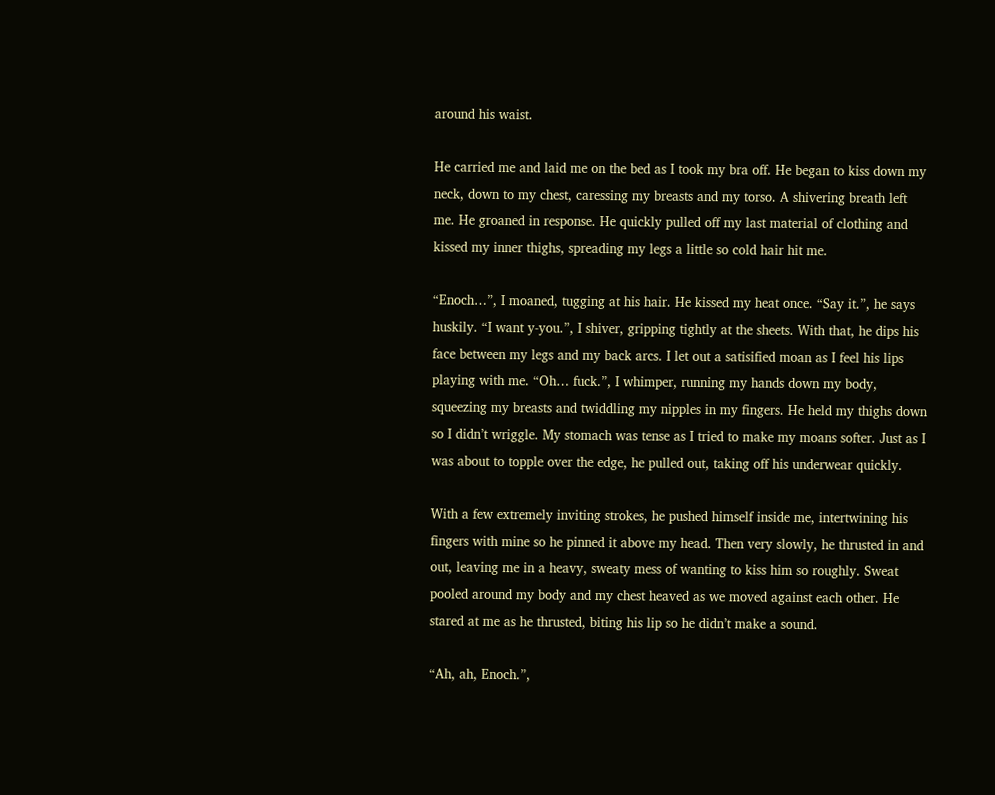around his waist.

He carried me and laid me on the bed as I took my bra off. He began to kiss down my neck, down to my chest, caressing my breasts and my torso. A shivering breath left me. He groaned in response. He quickly pulled off my last material of clothing and kissed my inner thighs, spreading my legs a little so cold hair hit me.

“Enoch…”, I moaned, tugging at his hair. He kissed my heat once. “Say it.”, he says huskily. “I want y-you.”, I shiver, gripping tightly at the sheets. With that, he dips his face between my legs and my back arcs. I let out a satisified moan as I feel his lips playing with me. “Oh… fuck.”, I whimper, running my hands down my body, squeezing my breasts and twiddling my nipples in my fingers. He held my thighs down so I didn’t wriggle. My stomach was tense as I tried to make my moans softer. Just as I was about to topple over the edge, he pulled out, taking off his underwear quickly.

With a few extremely inviting strokes, he pushed himself inside me, intertwining his fingers with mine so he pinned it above my head. Then very slowly, he thrusted in and out, leaving me in a heavy, sweaty mess of wanting to kiss him so roughly. Sweat pooled around my body and my chest heaved as we moved against each other. He stared at me as he thrusted, biting his lip so he didn’t make a sound.

“Ah, ah, Enoch.”,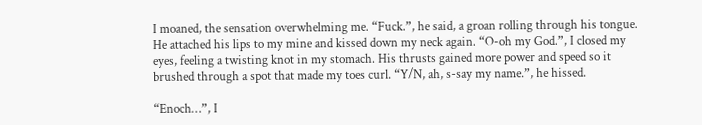I moaned, the sensation overwhelming me. “Fuck.”, he said, a groan rolling through his tongue. He attached his lips to my mine and kissed down my neck again. “O-oh my God.”, I closed my eyes, feeling a twisting knot in my stomach. His thrusts gained more power and speed so it brushed through a spot that made my toes curl. “Y/N, ah, s-say my name.”, he hissed.

“Enoch…”, I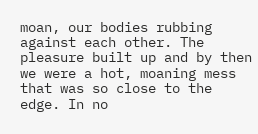moan, our bodies rubbing against each other. The pleasure built up and by then we were a hot, moaning mess that was so close to the edge. In no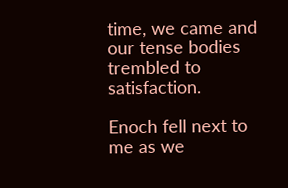time, we came and our tense bodies trembled to satisfaction.

Enoch fell next to me as we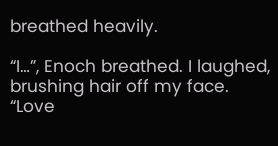breathed heavily.

“I…”, Enoch breathed. I laughed, brushing hair off my face. “Love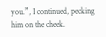you.”, I continued, pecking him on the cheek.